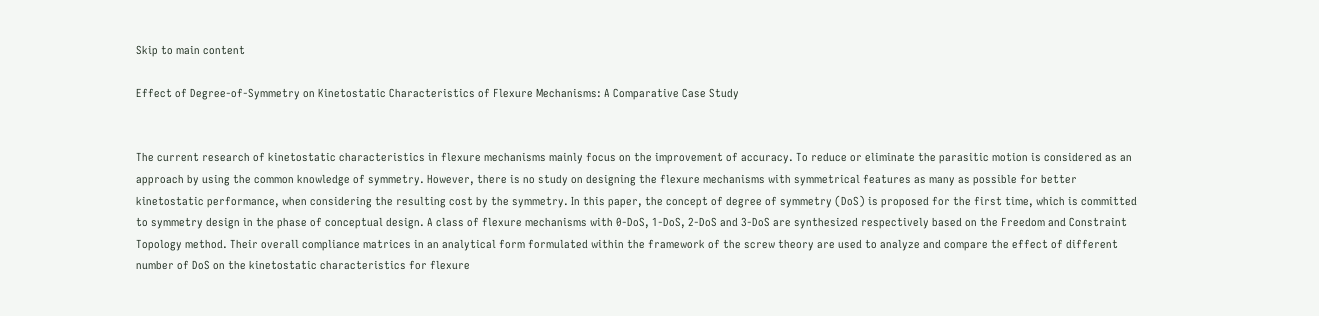Skip to main content

Effect of Degree-of-Symmetry on Kinetostatic Characteristics of Flexure Mechanisms: A Comparative Case Study


The current research of kinetostatic characteristics in flexure mechanisms mainly focus on the improvement of accuracy. To reduce or eliminate the parasitic motion is considered as an approach by using the common knowledge of symmetry. However, there is no study on designing the flexure mechanisms with symmetrical features as many as possible for better kinetostatic performance, when considering the resulting cost by the symmetry. In this paper, the concept of degree of symmetry (DoS) is proposed for the first time, which is committed to symmetry design in the phase of conceptual design. A class of flexure mechanisms with 0-DoS, 1-DoS, 2-DoS and 3-DoS are synthesized respectively based on the Freedom and Constraint Topology method. Their overall compliance matrices in an analytical form formulated within the framework of the screw theory are used to analyze and compare the effect of different number of DoS on the kinetostatic characteristics for flexure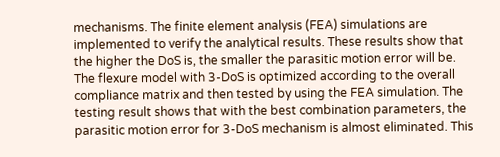mechanisms. The finite element analysis (FEA) simulations are implemented to verify the analytical results. These results show that the higher the DoS is, the smaller the parasitic motion error will be. The flexure model with 3-DoS is optimized according to the overall compliance matrix and then tested by using the FEA simulation. The testing result shows that with the best combination parameters, the parasitic motion error for 3-DoS mechanism is almost eliminated. This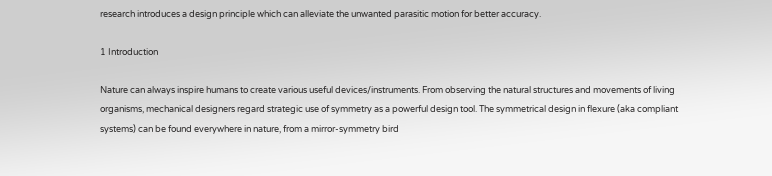research introduces a design principle which can alleviate the unwanted parasitic motion for better accuracy.

1 Introduction

Nature can always inspire humans to create various useful devices/instruments. From observing the natural structures and movements of living organisms, mechanical designers regard strategic use of symmetry as a powerful design tool. The symmetrical design in flexure (aka compliant systems) can be found everywhere in nature, from a mirror-symmetry bird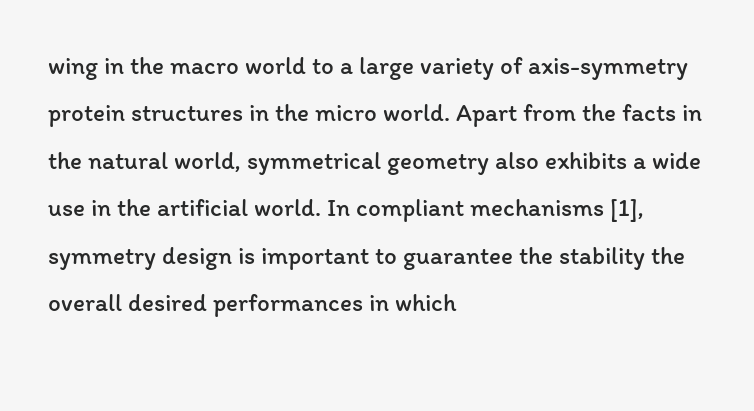wing in the macro world to a large variety of axis-symmetry protein structures in the micro world. Apart from the facts in the natural world, symmetrical geometry also exhibits a wide use in the artificial world. In compliant mechanisms [1], symmetry design is important to guarantee the stability the overall desired performances in which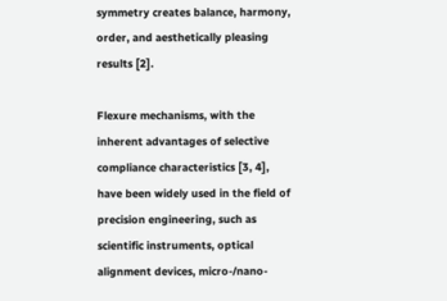symmetry creates balance, harmony, order, and aesthetically pleasing results [2].

Flexure mechanisms, with the inherent advantages of selective compliance characteristics [3, 4], have been widely used in the field of precision engineering, such as scientific instruments, optical alignment devices, micro-/nano-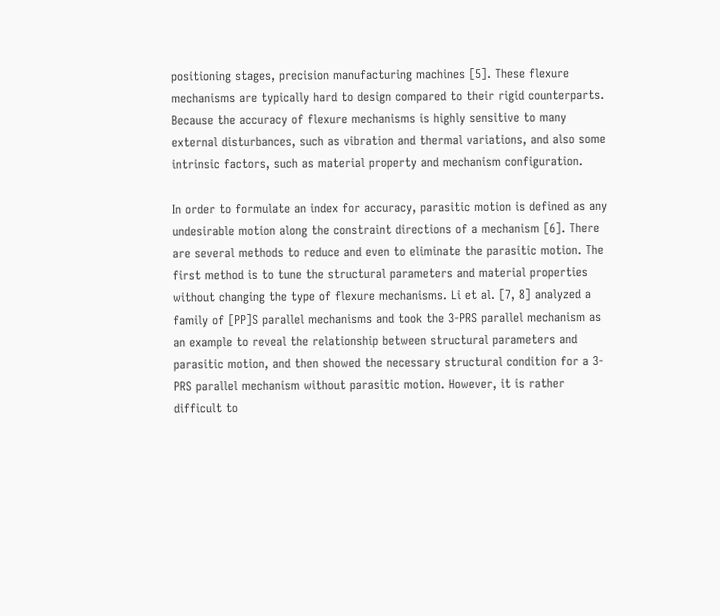positioning stages, precision manufacturing machines [5]. These flexure mechanisms are typically hard to design compared to their rigid counterparts. Because the accuracy of flexure mechanisms is highly sensitive to many external disturbances, such as vibration and thermal variations, and also some intrinsic factors, such as material property and mechanism configuration.

In order to formulate an index for accuracy, parasitic motion is defined as any undesirable motion along the constraint directions of a mechanism [6]. There are several methods to reduce and even to eliminate the parasitic motion. The first method is to tune the structural parameters and material properties without changing the type of flexure mechanisms. Li et al. [7, 8] analyzed a family of [PP]S parallel mechanisms and took the 3-PRS parallel mechanism as an example to reveal the relationship between structural parameters and parasitic motion, and then showed the necessary structural condition for a 3-PRS parallel mechanism without parasitic motion. However, it is rather difficult to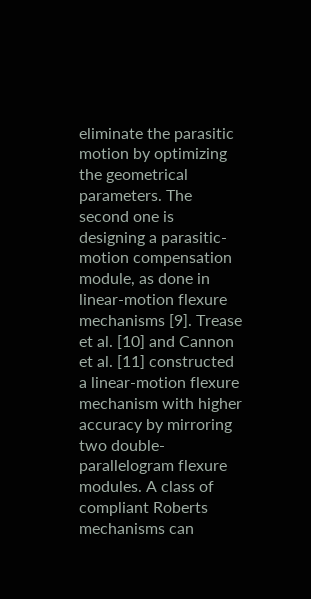eliminate the parasitic motion by optimizing the geometrical parameters. The second one is designing a parasitic-motion compensation module, as done in linear-motion flexure mechanisms [9]. Trease et al. [10] and Cannon et al. [11] constructed a linear-motion flexure mechanism with higher accuracy by mirroring two double-parallelogram flexure modules. A class of compliant Roberts mechanisms can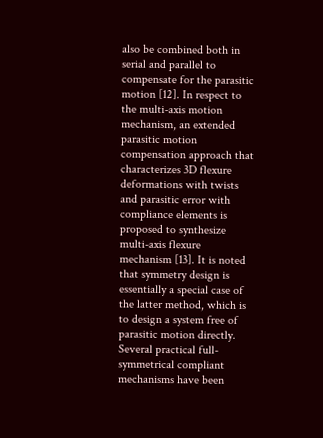also be combined both in serial and parallel to compensate for the parasitic motion [12]. In respect to the multi-axis motion mechanism, an extended parasitic motion compensation approach that characterizes 3D flexure deformations with twists and parasitic error with compliance elements is proposed to synthesize multi-axis flexure mechanism [13]. It is noted that symmetry design is essentially a special case of the latter method, which is to design a system free of parasitic motion directly. Several practical full-symmetrical compliant mechanisms have been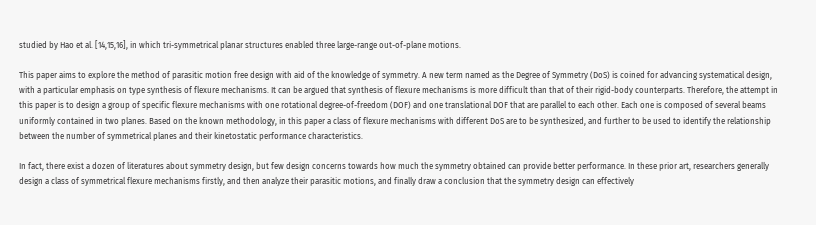studied by Hao et al. [14,15,16], in which tri-symmetrical planar structures enabled three large-range out-of-plane motions.

This paper aims to explore the method of parasitic motion free design with aid of the knowledge of symmetry. A new term named as the Degree of Symmetry (DoS) is coined for advancing systematical design, with a particular emphasis on type synthesis of flexure mechanisms. It can be argued that synthesis of flexure mechanisms is more difficult than that of their rigid-body counterparts. Therefore, the attempt in this paper is to design a group of specific flexure mechanisms with one rotational degree-of-freedom (DOF) and one translational DOF that are parallel to each other. Each one is composed of several beams uniformly contained in two planes. Based on the known methodology, in this paper a class of flexure mechanisms with different DoS are to be synthesized, and further to be used to identify the relationship between the number of symmetrical planes and their kinetostatic performance characteristics.

In fact, there exist a dozen of literatures about symmetry design, but few design concerns towards how much the symmetry obtained can provide better performance. In these prior art, researchers generally design a class of symmetrical flexure mechanisms firstly, and then analyze their parasitic motions, and finally draw a conclusion that the symmetry design can effectively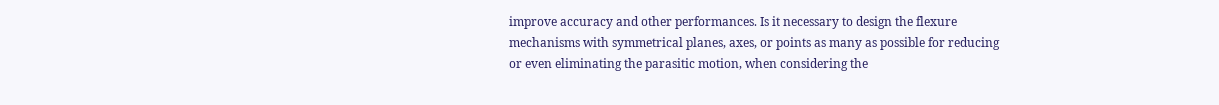improve accuracy and other performances. Is it necessary to design the flexure mechanisms with symmetrical planes, axes, or points as many as possible for reducing or even eliminating the parasitic motion, when considering the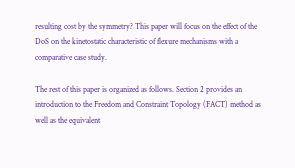resulting cost by the symmetry? This paper will focus on the effect of the DoS on the kinetostatic characteristic of flexure mechanisms with a comparative case study.

The rest of this paper is organized as follows. Section 2 provides an introduction to the Freedom and Constraint Topology (FACT) method as well as the equivalent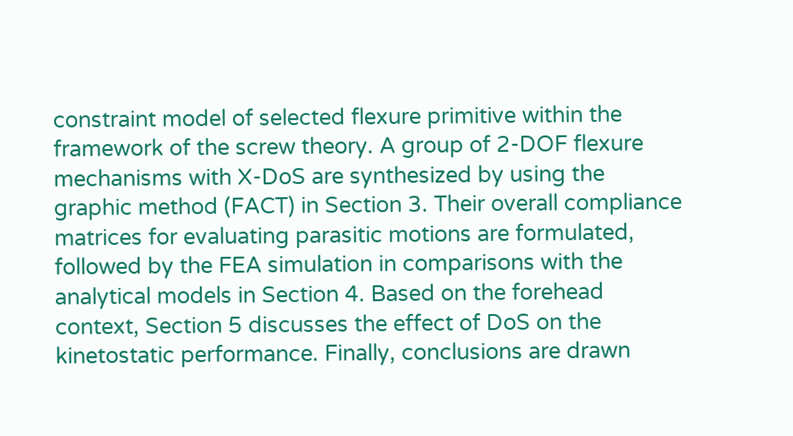constraint model of selected flexure primitive within the framework of the screw theory. A group of 2-DOF flexure mechanisms with X-DoS are synthesized by using the graphic method (FACT) in Section 3. Their overall compliance matrices for evaluating parasitic motions are formulated, followed by the FEA simulation in comparisons with the analytical models in Section 4. Based on the forehead context, Section 5 discusses the effect of DoS on the kinetostatic performance. Finally, conclusions are drawn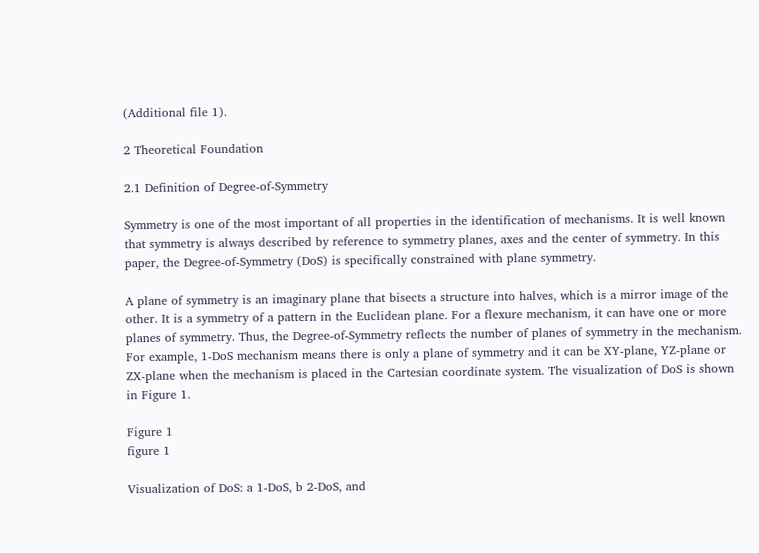(Additional file 1).

2 Theoretical Foundation

2.1 Definition of Degree-of-Symmetry

Symmetry is one of the most important of all properties in the identification of mechanisms. It is well known that symmetry is always described by reference to symmetry planes, axes and the center of symmetry. In this paper, the Degree-of-Symmetry (DoS) is specifically constrained with plane symmetry.

A plane of symmetry is an imaginary plane that bisects a structure into halves, which is a mirror image of the other. It is a symmetry of a pattern in the Euclidean plane. For a flexure mechanism, it can have one or more planes of symmetry. Thus, the Degree-of-Symmetry reflects the number of planes of symmetry in the mechanism. For example, 1-DoS mechanism means there is only a plane of symmetry and it can be XY-plane, YZ-plane or ZX-plane when the mechanism is placed in the Cartesian coordinate system. The visualization of DoS is shown in Figure 1.

Figure 1
figure 1

Visualization of DoS: a 1-DoS, b 2-DoS, and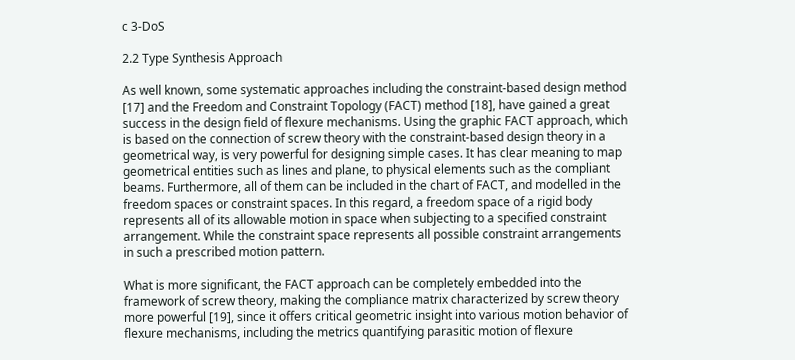c 3-DoS

2.2 Type Synthesis Approach

As well known, some systematic approaches including the constraint-based design method [17] and the Freedom and Constraint Topology (FACT) method [18], have gained a great success in the design field of flexure mechanisms. Using the graphic FACT approach, which is based on the connection of screw theory with the constraint-based design theory in a geometrical way, is very powerful for designing simple cases. It has clear meaning to map geometrical entities such as lines and plane, to physical elements such as the compliant beams. Furthermore, all of them can be included in the chart of FACT, and modelled in the freedom spaces or constraint spaces. In this regard, a freedom space of a rigid body represents all of its allowable motion in space when subjecting to a specified constraint arrangement. While the constraint space represents all possible constraint arrangements in such a prescribed motion pattern.

What is more significant, the FACT approach can be completely embedded into the framework of screw theory, making the compliance matrix characterized by screw theory more powerful [19], since it offers critical geometric insight into various motion behavior of flexure mechanisms, including the metrics quantifying parasitic motion of flexure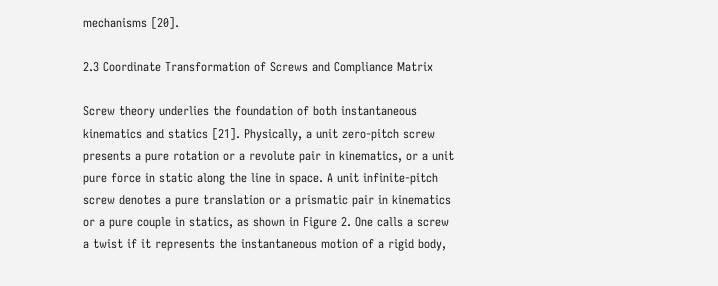mechanisms [20].

2.3 Coordinate Transformation of Screws and Compliance Matrix

Screw theory underlies the foundation of both instantaneous kinematics and statics [21]. Physically, a unit zero-pitch screw presents a pure rotation or a revolute pair in kinematics, or a unit pure force in static along the line in space. A unit infinite-pitch screw denotes a pure translation or a prismatic pair in kinematics or a pure couple in statics, as shown in Figure 2. One calls a screw a twist if it represents the instantaneous motion of a rigid body,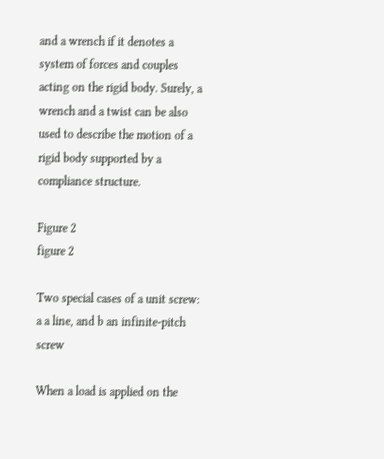and a wrench if it denotes a system of forces and couples acting on the rigid body. Surely, a wrench and a twist can be also used to describe the motion of a rigid body supported by a compliance structure.

Figure 2
figure 2

Two special cases of a unit screw: a a line, and b an infinite-pitch screw

When a load is applied on the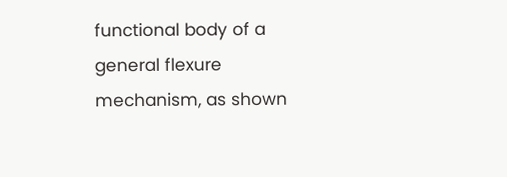functional body of a general flexure mechanism, as shown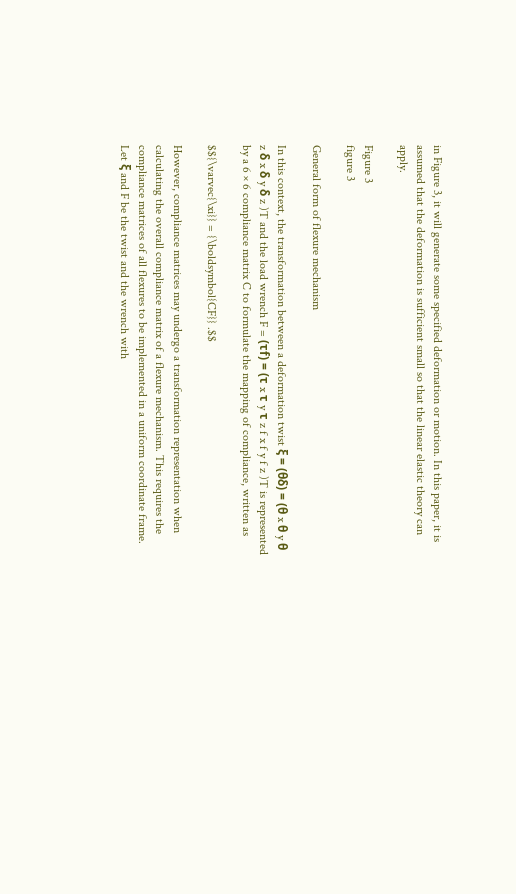in Figure 3, it will generate some specified deformation or motion. In this paper, it is assumed that the deformation is sufficient small so that the linear elastic theory can apply.

Figure 3
figure 3

General form of flexure mechanism

In this context, the transformation between a deformation twist ξ = (θδ) = (θ x θ y θ z δ x δ y δ z )T and the load wrench F = (τf) = (τ x τ y τ z f x f y f z )T is represented by a 6 × 6 compliance matrix C to formulate the mapping of compliance, written as

$${\varvec{\xi}} = {\boldsymbol{CF}} .$$

However, compliance matrices may undergo a transformation representation when calculating the overall compliance matrix of a flexure mechanism. This requires the compliance matrices of all flexures to be implemented in a uniform coordinate frame. Let ξ and F be the twist and the wrench with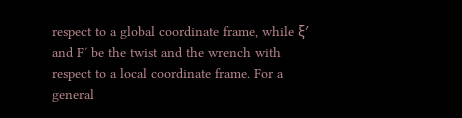respect to a global coordinate frame, while ξ′ and F′ be the twist and the wrench with respect to a local coordinate frame. For a general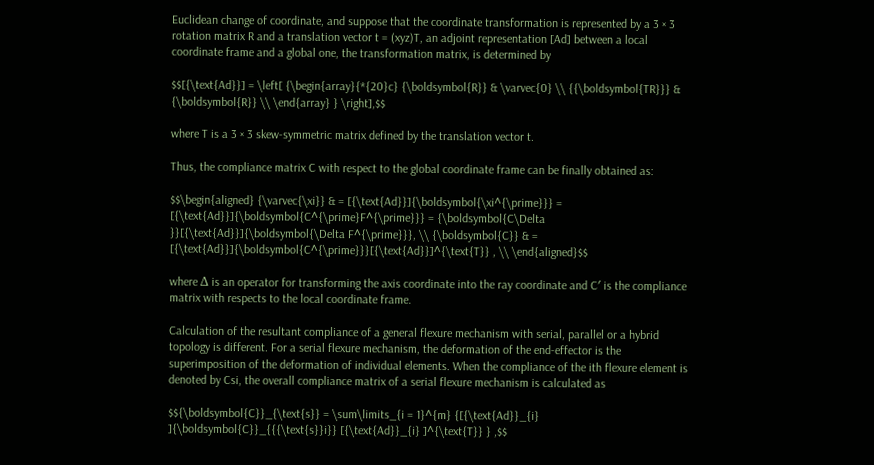Euclidean change of coordinate, and suppose that the coordinate transformation is represented by a 3 × 3 rotation matrix R and a translation vector t = (xyz)T, an adjoint representation [Ad] between a local coordinate frame and a global one, the transformation matrix, is determined by

$$[{\text{Ad}}] = \left[ {\begin{array}{*{20}c} {\boldsymbol{R}} & \varvec{0} \\ {{\boldsymbol{TR}}} & {\boldsymbol{R}} \\ \end{array} } \right],$$

where T is a 3 × 3 skew-symmetric matrix defined by the translation vector t.

Thus, the compliance matrix C with respect to the global coordinate frame can be finally obtained as:

$$\begin{aligned} {\varvec{\xi}} & = [{\text{Ad}}]{\boldsymbol{\xi^{\prime}}} = [{\text{Ad}}]{\boldsymbol{C^{\prime}F^{\prime}}} = {\boldsymbol{C\Delta }}[{\text{Ad}}]{\boldsymbol{\Delta F^{\prime}}}, \\ {\boldsymbol{C}} & = [{\text{Ad}}]{\boldsymbol{C^{\prime}}}[{\text{Ad}}]^{\text{T}} , \\ \end{aligned}$$

where Δ is an operator for transforming the axis coordinate into the ray coordinate and C′ is the compliance matrix with respects to the local coordinate frame.

Calculation of the resultant compliance of a general flexure mechanism with serial, parallel or a hybrid topology is different. For a serial flexure mechanism, the deformation of the end-effector is the superimposition of the deformation of individual elements. When the compliance of the ith flexure element is denoted by Csi, the overall compliance matrix of a serial flexure mechanism is calculated as

$${\boldsymbol{C}}_{\text{s}} = \sum\limits_{i = 1}^{m} {[{\text{Ad}}_{i} ]{\boldsymbol{C}}_{{{\text{s}}i}} [{\text{Ad}}_{i} ]^{\text{T}} } ,$$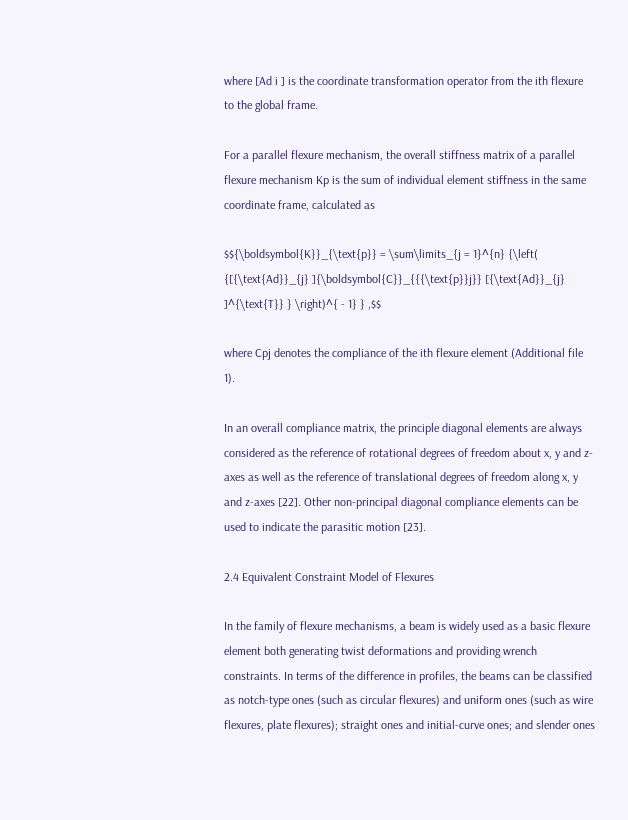where [Ad i ] is the coordinate transformation operator from the ith flexure to the global frame.

For a parallel flexure mechanism, the overall stiffness matrix of a parallel flexure mechanism Kp is the sum of individual element stiffness in the same coordinate frame, calculated as

$${\boldsymbol{K}}_{\text{p}} = \sum\limits_{j = 1}^{n} {\left( {[{\text{Ad}}_{j} ]{\boldsymbol{C}}_{{{\text{p}}j}} [{\text{Ad}}_{j} ]^{\text{T}} } \right)^{ - 1} } ,$$

where Cpj denotes the compliance of the ith flexure element (Additional file 1).

In an overall compliance matrix, the principle diagonal elements are always considered as the reference of rotational degrees of freedom about x, y and z-axes as well as the reference of translational degrees of freedom along x, y and z-axes [22]. Other non-principal diagonal compliance elements can be used to indicate the parasitic motion [23].

2.4 Equivalent Constraint Model of Flexures

In the family of flexure mechanisms, a beam is widely used as a basic flexure element both generating twist deformations and providing wrench constraints. In terms of the difference in profiles, the beams can be classified as notch-type ones (such as circular flexures) and uniform ones (such as wire flexures, plate flexures); straight ones and initial-curve ones; and slender ones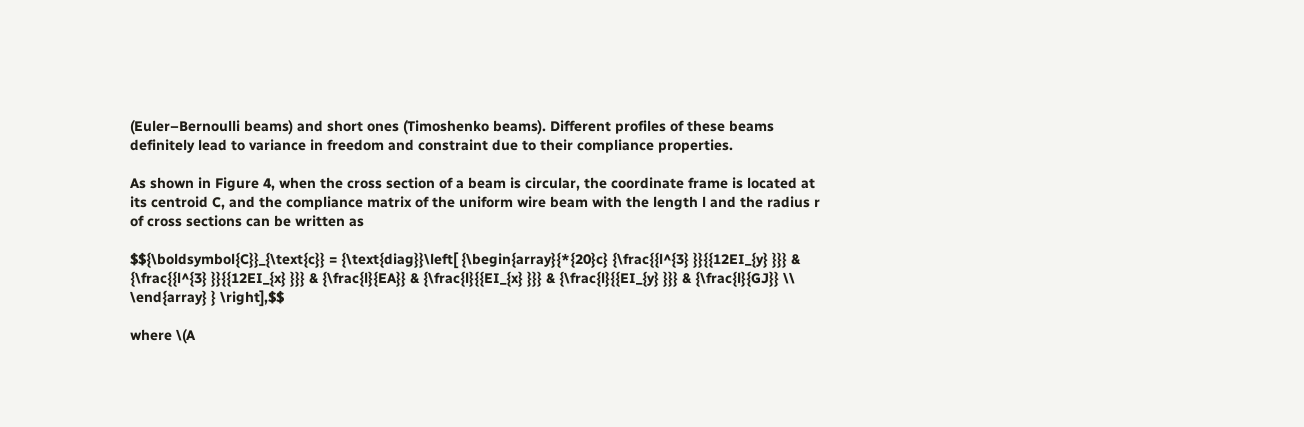(Euler–Bernoulli beams) and short ones (Timoshenko beams). Different profiles of these beams definitely lead to variance in freedom and constraint due to their compliance properties.

As shown in Figure 4, when the cross section of a beam is circular, the coordinate frame is located at its centroid C, and the compliance matrix of the uniform wire beam with the length l and the radius r of cross sections can be written as

$${\boldsymbol{C}}_{\text{c}} = {\text{diag}}\left[ {\begin{array}{*{20}c} {\frac{{l^{3} }}{{12EI_{y} }}} & {\frac{{l^{3} }}{{12EI_{x} }}} & {\frac{l}{EA}} & {\frac{l}{{EI_{x} }}} & {\frac{l}{{EI_{y} }}} & {\frac{l}{GJ}} \\ \end{array} } \right],$$

where \(A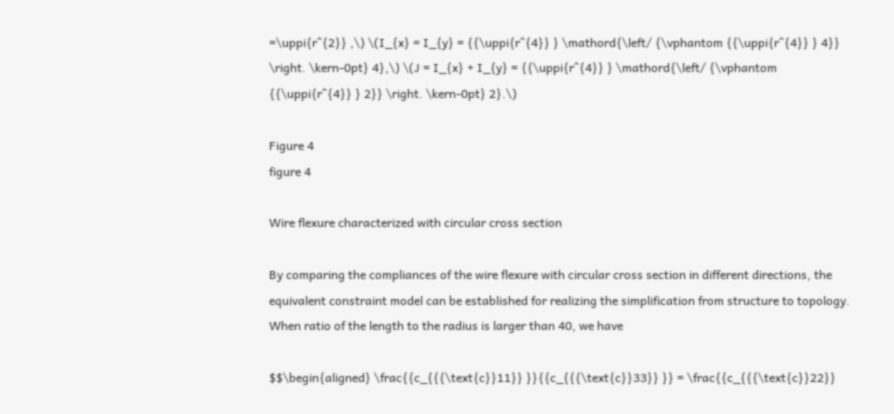=\uppi{r^{2}} ,\) \(I_{x} = I_{y} = {{\uppi{r^{4}} } \mathord{\left/ {\vphantom {{\uppi{r^{4}} } 4}} \right. \kern-0pt} 4},\) \(J = I_{x} + I_{y} = {{\uppi{r^{4}} } \mathord{\left/ {\vphantom {{\uppi{r^{4}} } 2}} \right. \kern-0pt} 2}.\)

Figure 4
figure 4

Wire flexure characterized with circular cross section

By comparing the compliances of the wire flexure with circular cross section in different directions, the equivalent constraint model can be established for realizing the simplification from structure to topology. When ratio of the length to the radius is larger than 40, we have

$$\begin{aligned} \frac{{c_{{{\text{c}}11}} }}{{c_{{{\text{c}}33}} }} = \frac{{c_{{{\text{c}}22}}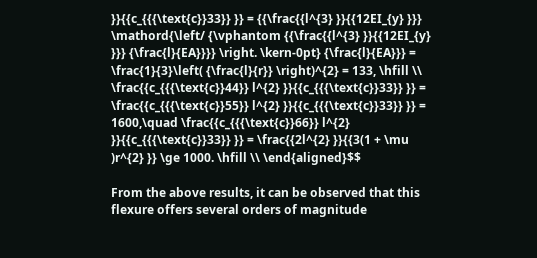}}{{c_{{{\text{c}}33}} }} = {{\frac{{l^{3} }}{{12EI_{y} }}} \mathord{\left/ {\vphantom {{\frac{{l^{3} }}{{12EI_{y} }}} {\frac{l}{EA}}}} \right. \kern-0pt} {\frac{l}{EA}}} = \frac{1}{3}\left( {\frac{l}{r}} \right)^{2} = 133, \hfill \\ \frac{{c_{{{\text{c}}44}} l^{2} }}{{c_{{{\text{c}}33}} }} = \frac{{c_{{{\text{c}}55}} l^{2} }}{{c_{{{\text{c}}33}} }} = 1600,\quad \frac{{c_{{{\text{c}}66}} l^{2} }}{{c_{{{\text{c}}33}} }} = \frac{{2l^{2} }}{{3(1 + \mu )r^{2} }} \ge 1000. \hfill \\ \end{aligned}$$

From the above results, it can be observed that this flexure offers several orders of magnitude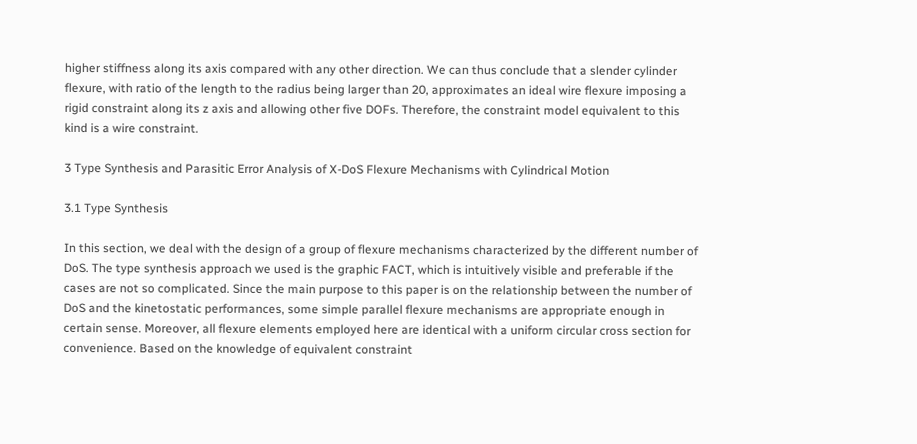higher stiffness along its axis compared with any other direction. We can thus conclude that a slender cylinder flexure, with ratio of the length to the radius being larger than 20, approximates an ideal wire flexure imposing a rigid constraint along its z axis and allowing other five DOFs. Therefore, the constraint model equivalent to this kind is a wire constraint.

3 Type Synthesis and Parasitic Error Analysis of X-DoS Flexure Mechanisms with Cylindrical Motion

3.1 Type Synthesis

In this section, we deal with the design of a group of flexure mechanisms characterized by the different number of DoS. The type synthesis approach we used is the graphic FACT, which is intuitively visible and preferable if the cases are not so complicated. Since the main purpose to this paper is on the relationship between the number of DoS and the kinetostatic performances, some simple parallel flexure mechanisms are appropriate enough in certain sense. Moreover, all flexure elements employed here are identical with a uniform circular cross section for convenience. Based on the knowledge of equivalent constraint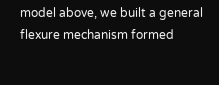model above, we built a general flexure mechanism formed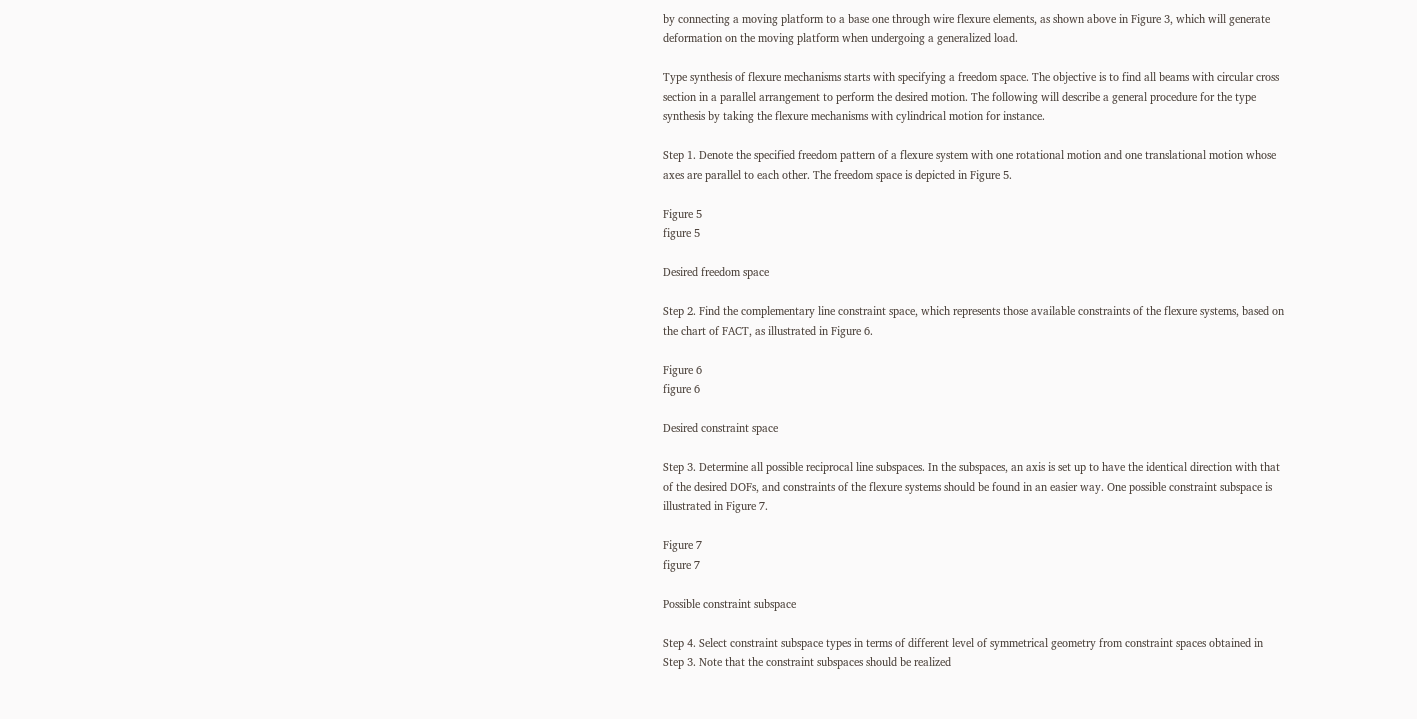by connecting a moving platform to a base one through wire flexure elements, as shown above in Figure 3, which will generate deformation on the moving platform when undergoing a generalized load.

Type synthesis of flexure mechanisms starts with specifying a freedom space. The objective is to find all beams with circular cross section in a parallel arrangement to perform the desired motion. The following will describe a general procedure for the type synthesis by taking the flexure mechanisms with cylindrical motion for instance.

Step 1. Denote the specified freedom pattern of a flexure system with one rotational motion and one translational motion whose axes are parallel to each other. The freedom space is depicted in Figure 5.

Figure 5
figure 5

Desired freedom space

Step 2. Find the complementary line constraint space, which represents those available constraints of the flexure systems, based on the chart of FACT, as illustrated in Figure 6.

Figure 6
figure 6

Desired constraint space

Step 3. Determine all possible reciprocal line subspaces. In the subspaces, an axis is set up to have the identical direction with that of the desired DOFs, and constraints of the flexure systems should be found in an easier way. One possible constraint subspace is illustrated in Figure 7.

Figure 7
figure 7

Possible constraint subspace

Step 4. Select constraint subspace types in terms of different level of symmetrical geometry from constraint spaces obtained in Step 3. Note that the constraint subspaces should be realized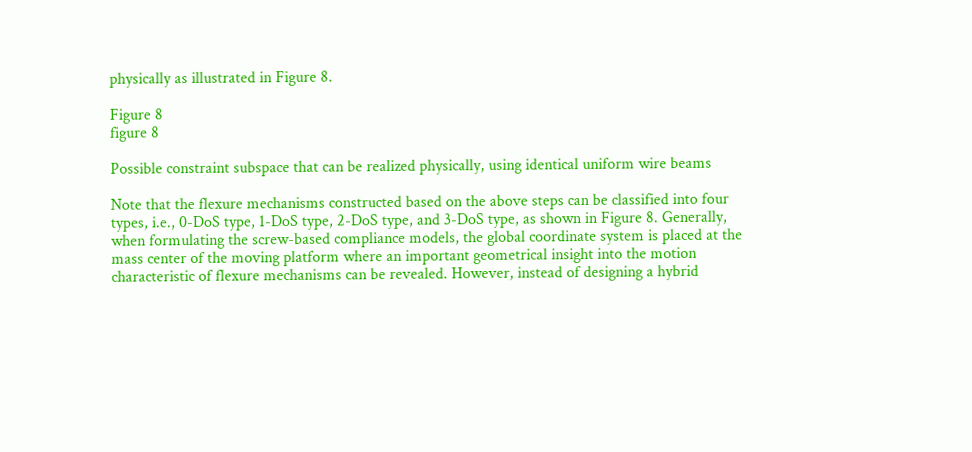physically as illustrated in Figure 8.

Figure 8
figure 8

Possible constraint subspace that can be realized physically, using identical uniform wire beams

Note that the flexure mechanisms constructed based on the above steps can be classified into four types, i.e., 0-DoS type, 1-DoS type, 2-DoS type, and 3-DoS type, as shown in Figure 8. Generally, when formulating the screw-based compliance models, the global coordinate system is placed at the mass center of the moving platform where an important geometrical insight into the motion characteristic of flexure mechanisms can be revealed. However, instead of designing a hybrid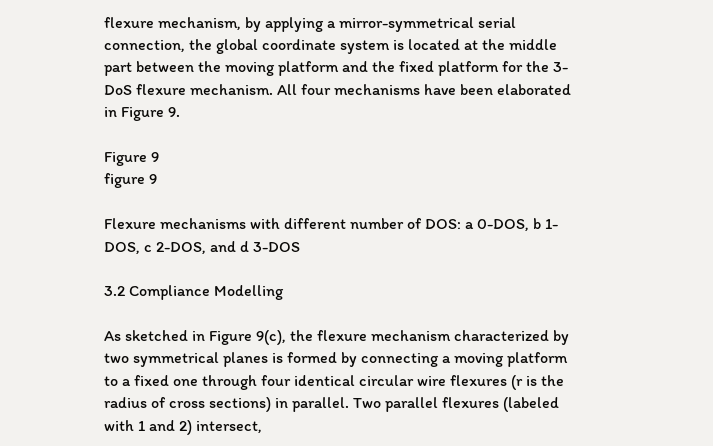flexure mechanism, by applying a mirror-symmetrical serial connection, the global coordinate system is located at the middle part between the moving platform and the fixed platform for the 3-DoS flexure mechanism. All four mechanisms have been elaborated in Figure 9.

Figure 9
figure 9

Flexure mechanisms with different number of DOS: a 0-DOS, b 1-DOS, c 2-DOS, and d 3-DOS

3.2 Compliance Modelling

As sketched in Figure 9(c), the flexure mechanism characterized by two symmetrical planes is formed by connecting a moving platform to a fixed one through four identical circular wire flexures (r is the radius of cross sections) in parallel. Two parallel flexures (labeled with 1 and 2) intersect,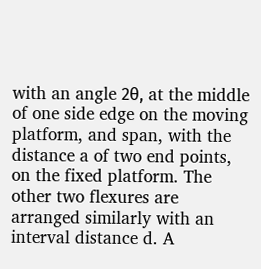with an angle 2θ, at the middle of one side edge on the moving platform, and span, with the distance a of two end points, on the fixed platform. The other two flexures are arranged similarly with an interval distance d. A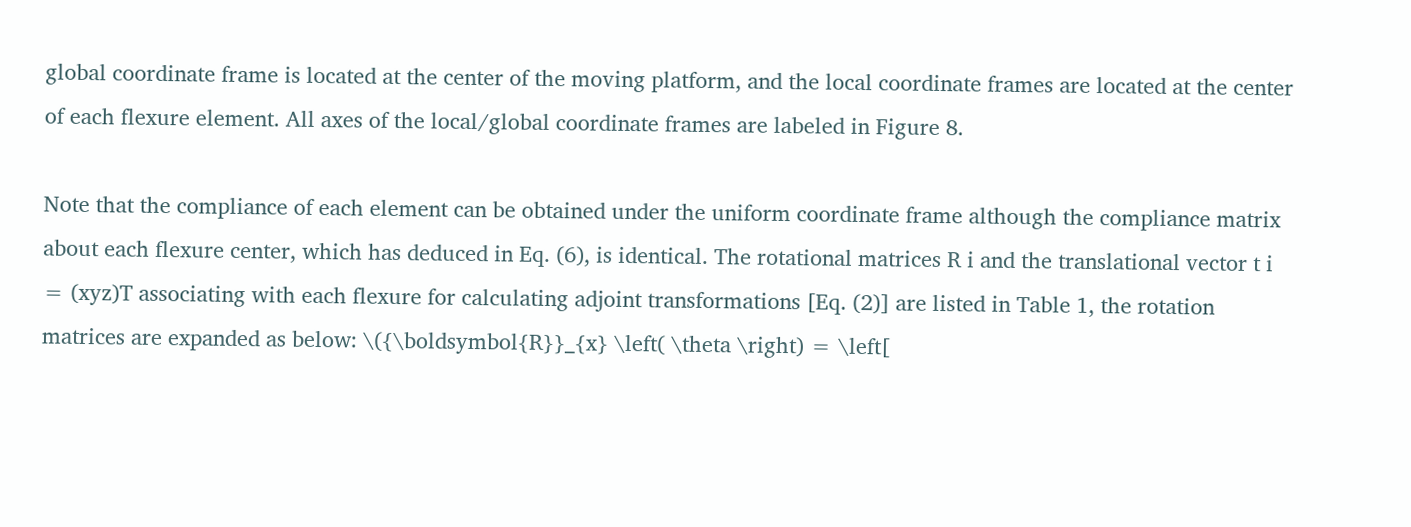global coordinate frame is located at the center of the moving platform, and the local coordinate frames are located at the center of each flexure element. All axes of the local/global coordinate frames are labeled in Figure 8.

Note that the compliance of each element can be obtained under the uniform coordinate frame although the compliance matrix about each flexure center, which has deduced in Eq. (6), is identical. The rotational matrices R i and the translational vector t i  = (xyz)T associating with each flexure for calculating adjoint transformations [Eq. (2)] are listed in Table 1, the rotation matrices are expanded as below: \({\boldsymbol{R}}_{x} \left( \theta \right) = \left[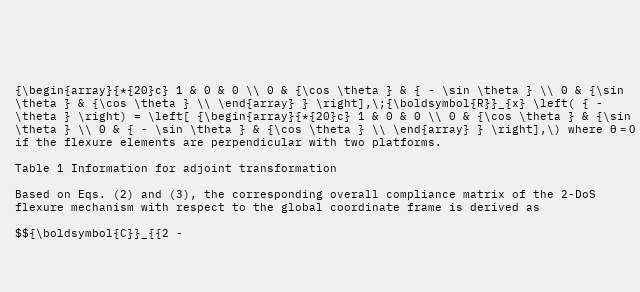{\begin{array}{*{20}c} 1 & 0 & 0 \\ 0 & {\cos \theta } & { - \sin \theta } \\ 0 & {\sin \theta } & {\cos \theta } \\ \end{array} } \right],\;{\boldsymbol{R}}_{x} \left( { - \theta } \right) = \left[ {\begin{array}{*{20}c} 1 & 0 & 0 \\ 0 & {\cos \theta } & {\sin \theta } \\ 0 & { - \sin \theta } & {\cos \theta } \\ \end{array} } \right],\) where θ = 0 if the flexure elements are perpendicular with two platforms.

Table 1 Information for adjoint transformation

Based on Eqs. (2) and (3), the corresponding overall compliance matrix of the 2-DoS flexure mechanism with respect to the global coordinate frame is derived as

$${\boldsymbol{C}}_{{2 -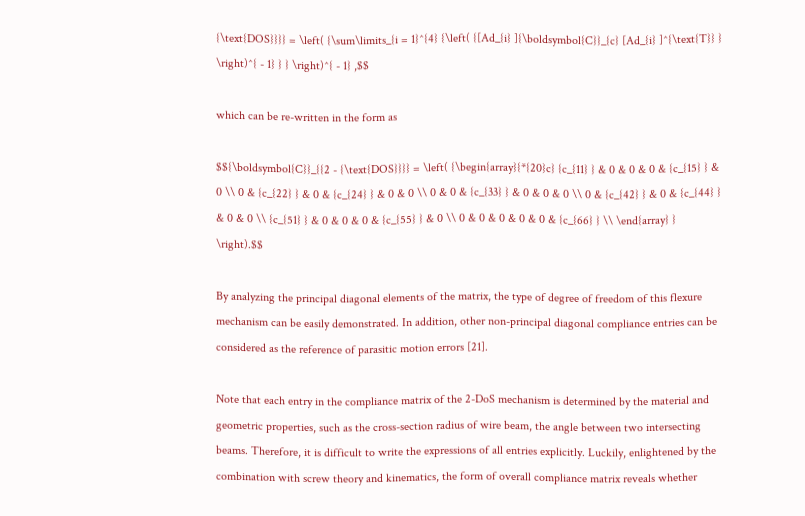{\text{DOS}}}} = \left( {\sum\limits_{i = 1}^{4} {\left( {[Ad_{i} ]{\boldsymbol{C}}_{c} [Ad_{i} ]^{\text{T}} } \right)^{ - 1} } } \right)^{ - 1} ,$$

which can be re-written in the form as

$${\boldsymbol{C}}_{{2 - {\text{DOS}}}} = \left( {\begin{array}{*{20}c} {c_{11} } & 0 & 0 & 0 & {c_{15} } & 0 \\ 0 & {c_{22} } & 0 & {c_{24} } & 0 & 0 \\ 0 & 0 & {c_{33} } & 0 & 0 & 0 \\ 0 & {c_{42} } & 0 & {c_{44} } & 0 & 0 \\ {c_{51} } & 0 & 0 & 0 & {c_{55} } & 0 \\ 0 & 0 & 0 & 0 & 0 & {c_{66} } \\ \end{array} } \right).$$

By analyzing the principal diagonal elements of the matrix, the type of degree of freedom of this flexure mechanism can be easily demonstrated. In addition, other non-principal diagonal compliance entries can be considered as the reference of parasitic motion errors [21].

Note that each entry in the compliance matrix of the 2-DoS mechanism is determined by the material and geometric properties, such as the cross-section radius of wire beam, the angle between two intersecting beams. Therefore, it is difficult to write the expressions of all entries explicitly. Luckily, enlightened by the combination with screw theory and kinematics, the form of overall compliance matrix reveals whether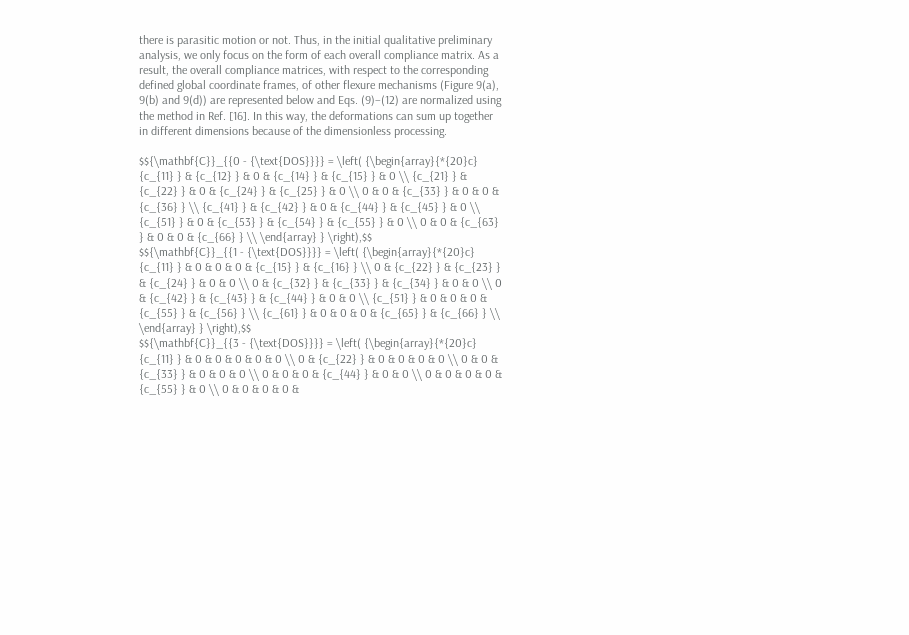there is parasitic motion or not. Thus, in the initial qualitative preliminary analysis, we only focus on the form of each overall compliance matrix. As a result, the overall compliance matrices, with respect to the corresponding defined global coordinate frames, of other flexure mechanisms (Figure 9(a), 9(b) and 9(d)) are represented below and Eqs. (9)–(12) are normalized using the method in Ref. [16]. In this way, the deformations can sum up together in different dimensions because of the dimensionless processing.

$${\mathbf{C}}_{{0 - {\text{DOS}}}} = \left( {\begin{array}{*{20}c} {c_{11} } & {c_{12} } & 0 & {c_{14} } & {c_{15} } & 0 \\ {c_{21} } & {c_{22} } & 0 & {c_{24} } & {c_{25} } & 0 \\ 0 & 0 & {c_{33} } & 0 & 0 & {c_{36} } \\ {c_{41} } & {c_{42} } & 0 & {c_{44} } & {c_{45} } & 0 \\ {c_{51} } & 0 & {c_{53} } & {c_{54} } & {c_{55} } & 0 \\ 0 & 0 & {c_{63} } & 0 & 0 & {c_{66} } \\ \end{array} } \right),$$
$${\mathbf{C}}_{{1 - {\text{DOS}}}} = \left( {\begin{array}{*{20}c} {c_{11} } & 0 & 0 & 0 & {c_{15} } & {c_{16} } \\ 0 & {c_{22} } & {c_{23} } & {c_{24} } & 0 & 0 \\ 0 & {c_{32} } & {c_{33} } & {c_{34} } & 0 & 0 \\ 0 & {c_{42} } & {c_{43} } & {c_{44} } & 0 & 0 \\ {c_{51} } & 0 & 0 & 0 & {c_{55} } & {c_{56} } \\ {c_{61} } & 0 & 0 & 0 & {c_{65} } & {c_{66} } \\ \end{array} } \right),$$
$${\mathbf{C}}_{{3 - {\text{DOS}}}} = \left( {\begin{array}{*{20}c} {c_{11} } & 0 & 0 & 0 & 0 & 0 \\ 0 & {c_{22} } & 0 & 0 & 0 & 0 \\ 0 & 0 & {c_{33} } & 0 & 0 & 0 \\ 0 & 0 & 0 & {c_{44} } & 0 & 0 \\ 0 & 0 & 0 & 0 & {c_{55} } & 0 \\ 0 & 0 & 0 & 0 &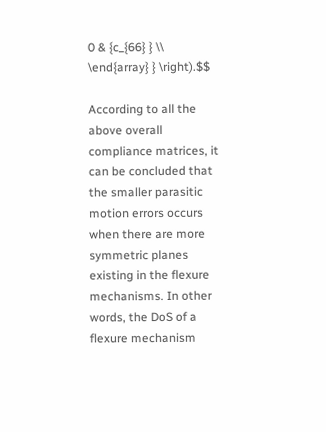0 & {c_{66} } \\ \end{array} } \right).$$

According to all the above overall compliance matrices, it can be concluded that the smaller parasitic motion errors occurs when there are more symmetric planes existing in the flexure mechanisms. In other words, the DoS of a flexure mechanism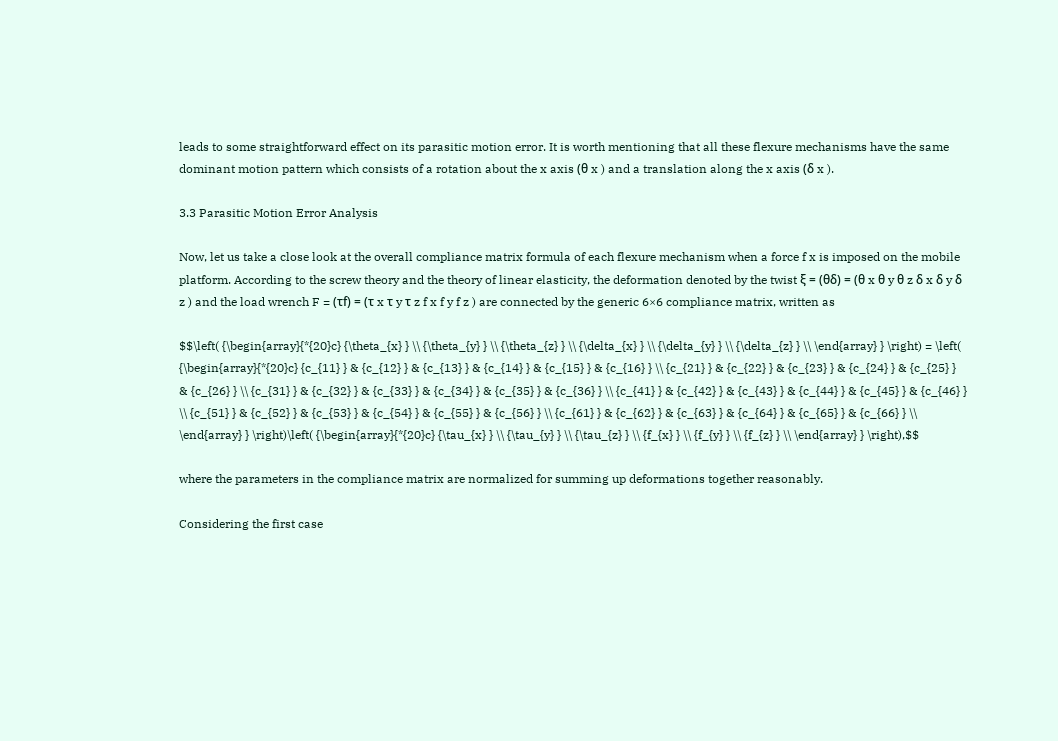leads to some straightforward effect on its parasitic motion error. It is worth mentioning that all these flexure mechanisms have the same dominant motion pattern which consists of a rotation about the x axis (θ x ) and a translation along the x axis (δ x ).

3.3 Parasitic Motion Error Analysis

Now, let us take a close look at the overall compliance matrix formula of each flexure mechanism when a force f x is imposed on the mobile platform. According to the screw theory and the theory of linear elasticity, the deformation denoted by the twist ξ = (θδ) = (θ x θ y θ z δ x δ y δ z ) and the load wrench F = (τf) = (τ x τ y τ z f x f y f z ) are connected by the generic 6×6 compliance matrix, written as

$$\left( {\begin{array}{*{20}c} {\theta_{x} } \\ {\theta_{y} } \\ {\theta_{z} } \\ {\delta_{x} } \\ {\delta_{y} } \\ {\delta_{z} } \\ \end{array} } \right) = \left( {\begin{array}{*{20}c} {c_{11} } & {c_{12} } & {c_{13} } & {c_{14} } & {c_{15} } & {c_{16} } \\ {c_{21} } & {c_{22} } & {c_{23} } & {c_{24} } & {c_{25} } & {c_{26} } \\ {c_{31} } & {c_{32} } & {c_{33} } & {c_{34} } & {c_{35} } & {c_{36} } \\ {c_{41} } & {c_{42} } & {c_{43} } & {c_{44} } & {c_{45} } & {c_{46} } \\ {c_{51} } & {c_{52} } & {c_{53} } & {c_{54} } & {c_{55} } & {c_{56} } \\ {c_{61} } & {c_{62} } & {c_{63} } & {c_{64} } & {c_{65} } & {c_{66} } \\ \end{array} } \right)\left( {\begin{array}{*{20}c} {\tau_{x} } \\ {\tau_{y} } \\ {\tau_{z} } \\ {f_{x} } \\ {f_{y} } \\ {f_{z} } \\ \end{array} } \right),$$

where the parameters in the compliance matrix are normalized for summing up deformations together reasonably.

Considering the first case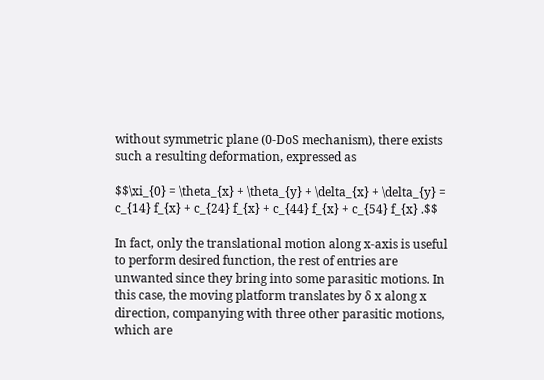without symmetric plane (0-DoS mechanism), there exists such a resulting deformation, expressed as

$$\xi_{0} = \theta_{x} + \theta_{y} + \delta_{x} + \delta_{y} = c_{14} f_{x} + c_{24} f_{x} + c_{44} f_{x} + c_{54} f_{x} .$$

In fact, only the translational motion along x-axis is useful to perform desired function, the rest of entries are unwanted since they bring into some parasitic motions. In this case, the moving platform translates by δ x along x direction, companying with three other parasitic motions, which are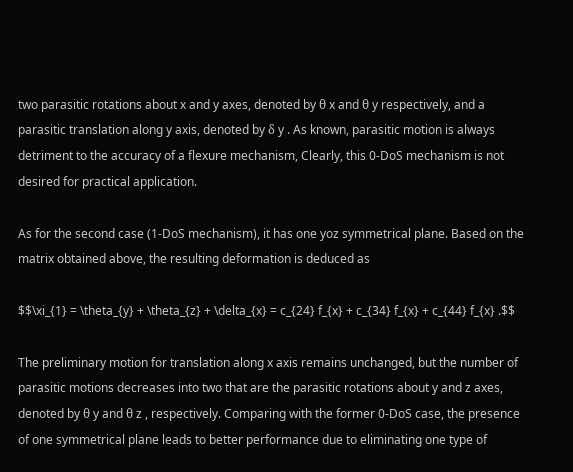two parasitic rotations about x and y axes, denoted by θ x and θ y respectively, and a parasitic translation along y axis, denoted by δ y . As known, parasitic motion is always detriment to the accuracy of a flexure mechanism, Clearly, this 0-DoS mechanism is not desired for practical application.

As for the second case (1-DoS mechanism), it has one yoz symmetrical plane. Based on the matrix obtained above, the resulting deformation is deduced as

$$\xi_{1} = \theta_{y} + \theta_{z} + \delta_{x} = c_{24} f_{x} + c_{34} f_{x} + c_{44} f_{x} .$$

The preliminary motion for translation along x axis remains unchanged, but the number of parasitic motions decreases into two that are the parasitic rotations about y and z axes, denoted by θ y and θ z , respectively. Comparing with the former 0-DoS case, the presence of one symmetrical plane leads to better performance due to eliminating one type of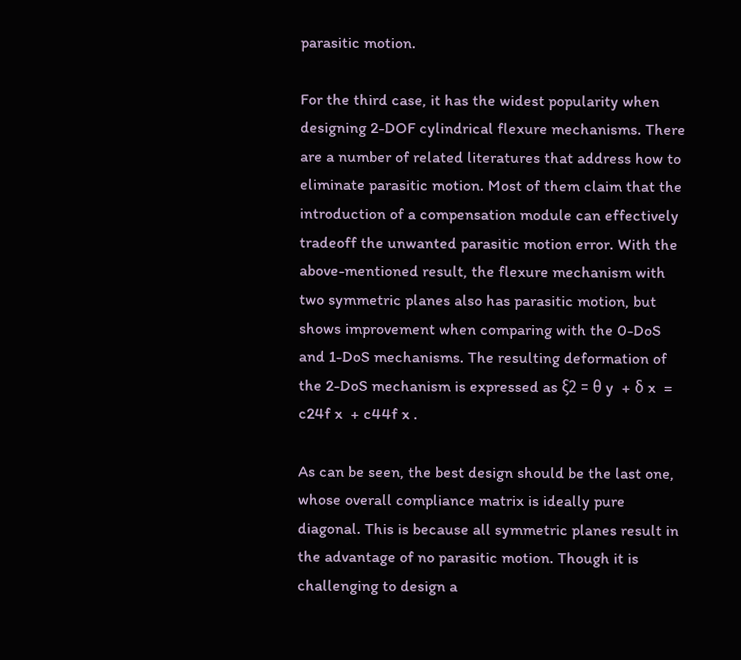parasitic motion.

For the third case, it has the widest popularity when designing 2-DOF cylindrical flexure mechanisms. There are a number of related literatures that address how to eliminate parasitic motion. Most of them claim that the introduction of a compensation module can effectively tradeoff the unwanted parasitic motion error. With the above-mentioned result, the flexure mechanism with two symmetric planes also has parasitic motion, but shows improvement when comparing with the 0-DoS and 1-DoS mechanisms. The resulting deformation of the 2-DoS mechanism is expressed as ξ2 = θ y  + δ x  = c24f x  + c44f x .

As can be seen, the best design should be the last one, whose overall compliance matrix is ideally pure diagonal. This is because all symmetric planes result in the advantage of no parasitic motion. Though it is challenging to design a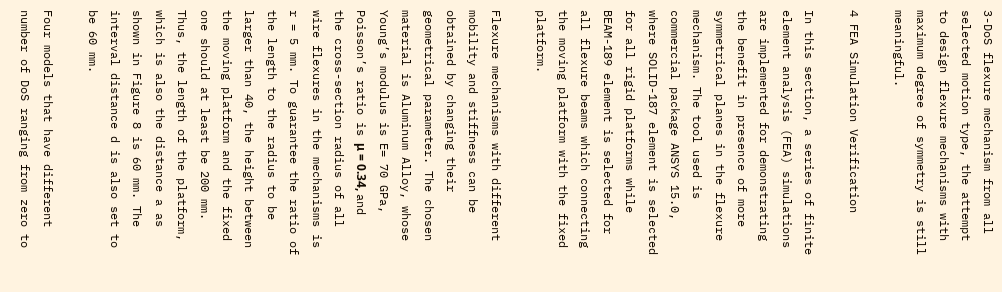3-DoS flexure mechanism from all selected motion type, the attempt to design flexure mechanisms with maximum degree of symmetry is still meaningful.

4 FEA Simulation Verification

In this section, a series of finite element analysis (FEA) simulations are implemented for demonstrating the benefit in presence of more symmetrical planes in the flexure mechanism. The tool used is commercial package ANSYS 15.0, where SOLID-187 element is selected for all rigid platforms while BEAM-189 element is selected for all flexure beams which connecting the moving platform with the fixed platform.

Flexure mechanisms with different mobility and stiffness can be obtained by changing their geometrical parameter. The chosen material is Aluminum Alloy, whose Young’s modulus is E= 70 GPa, Poisson’s ratio is μ = 0.34, and the cross-section radius of all wire flexures in the mechanisms is r = 5 mm. To guarantee the ratio of the length to the radius to be larger than 40, the height between the moving platform and the fixed one should at least be 200 mm. Thus, the length of the platform, which is also the distance a as shown in Figure 8 is 60 mm. The interval distance d is also set to be 60 mm.

Four models that have different number of DoS ranging from zero to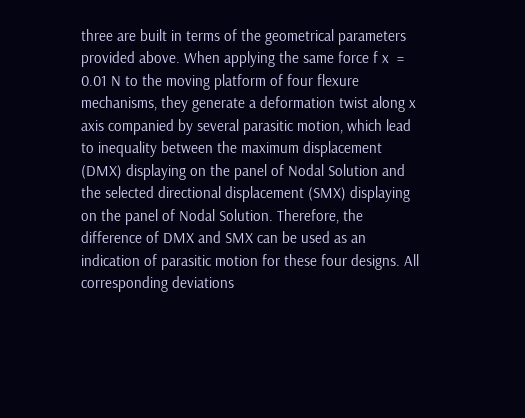three are built in terms of the geometrical parameters provided above. When applying the same force f x  = 0.01 N to the moving platform of four flexure mechanisms, they generate a deformation twist along x axis companied by several parasitic motion, which lead to inequality between the maximum displacement (DMX) displaying on the panel of Nodal Solution and the selected directional displacement (SMX) displaying on the panel of Nodal Solution. Therefore, the difference of DMX and SMX can be used as an indication of parasitic motion for these four designs. All corresponding deviations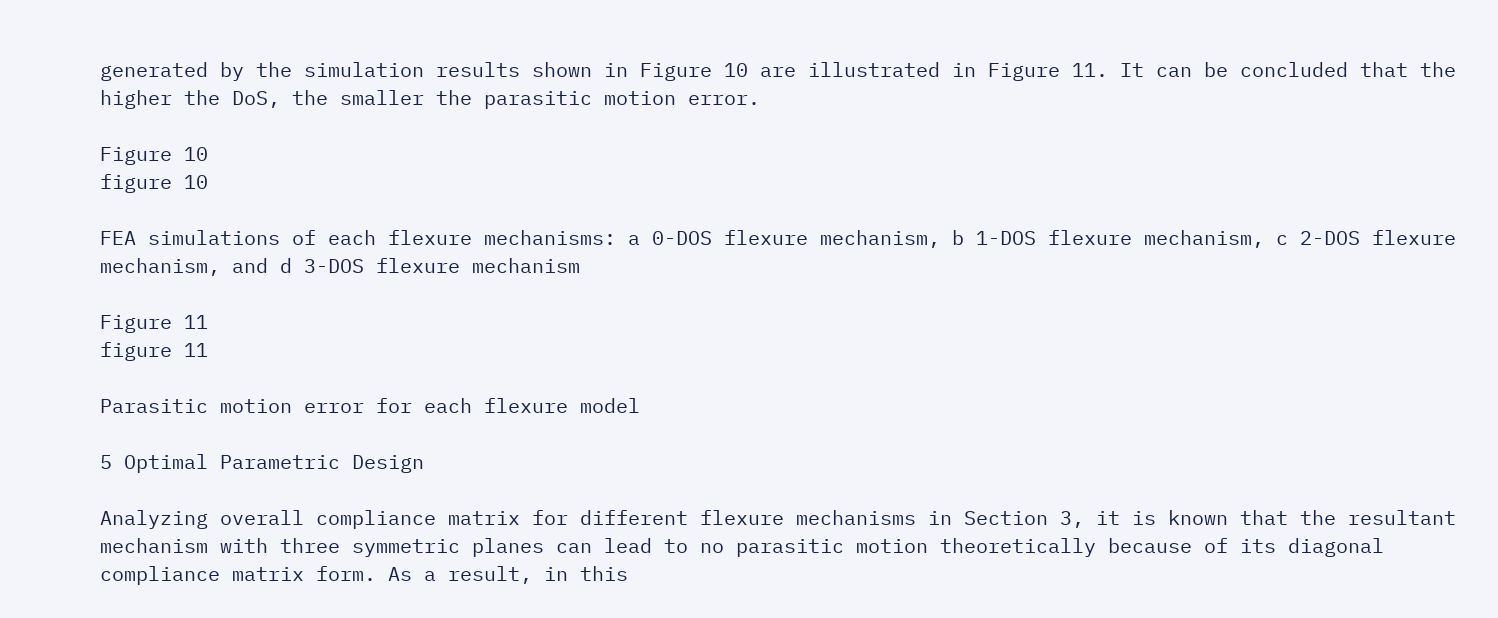generated by the simulation results shown in Figure 10 are illustrated in Figure 11. It can be concluded that the higher the DoS, the smaller the parasitic motion error.

Figure 10
figure 10

FEA simulations of each flexure mechanisms: a 0-DOS flexure mechanism, b 1-DOS flexure mechanism, c 2-DOS flexure mechanism, and d 3-DOS flexure mechanism

Figure 11
figure 11

Parasitic motion error for each flexure model

5 Optimal Parametric Design

Analyzing overall compliance matrix for different flexure mechanisms in Section 3, it is known that the resultant mechanism with three symmetric planes can lead to no parasitic motion theoretically because of its diagonal compliance matrix form. As a result, in this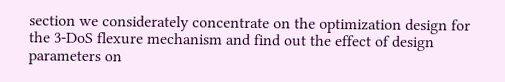section we considerately concentrate on the optimization design for the 3-DoS flexure mechanism and find out the effect of design parameters on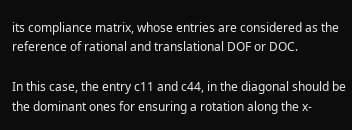its compliance matrix, whose entries are considered as the reference of rational and translational DOF or DOC.

In this case, the entry c11 and c44, in the diagonal should be the dominant ones for ensuring a rotation along the x-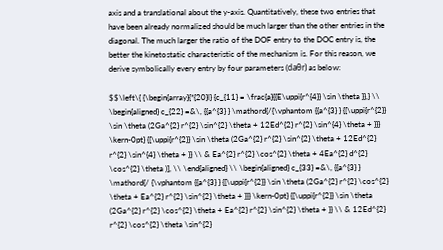axis and a translational about the y-axis. Quantitatively, these two entries that have been already normalized should be much larger than the other entries in the diagonal. The much larger the ratio of the DOF entry to the DOC entry is, the better the kinetostatic characteristic of the mechanism is. For this reason, we derive symbolically every entry by four parameters (daθr) as below:

$$\left\{ {\begin{array}{*{20}l} {c_{11} = \frac{a}{{E\uppi{r^{4}} \sin \theta }},} \\ \begin{aligned} c_{22} =&\, {{a^{3} } \mathord{/{\vphantom {{a^{3} } {[\uppi{r^{2}} \sin \theta (2Ga^{2} r^{2} \sin^{2} \theta + 12Ed^{2} r^{2} \sin^{4} \theta + }}} \kern-0pt} {[\uppi{r^{2}} \sin \theta (2Ga^{2} r^{2} \sin^{2} \theta + 12Ed^{2} r^{2} \sin^{4} \theta + }} \\ & Ea^{2} r^{2} \cos^{2} \theta + 4Ea^{2} d^{2} \cos^{2} \theta )], \\ \end{aligned} \\ \begin{aligned} c_{33} =&\, {{a^{3} } \mathord{/ {\vphantom {{a^{3} } {[\uppi{r^{2}} \sin \theta (2Ga^{2} r^{2} \cos^{2} \theta + Ea^{2} r^{2} \sin^{2} \theta + }}} \kern-0pt} {[\uppi{r^{2}} \sin \theta (2Ga^{2} r^{2} \cos^{2} \theta + Ea^{2} r^{2} \sin^{2} \theta + }} \\ & 12Ed^{2} r^{2} \cos^{2} \theta \sin^{2}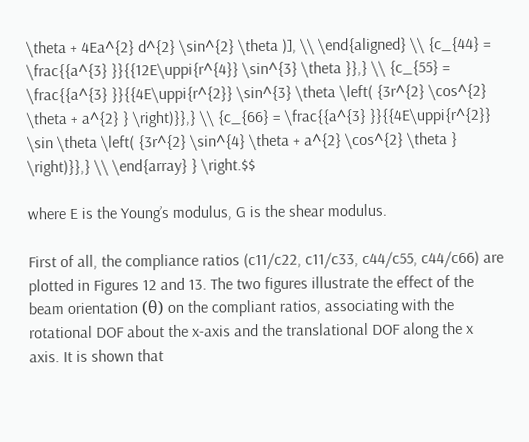\theta + 4Ea^{2} d^{2} \sin^{2} \theta )], \\ \end{aligned} \\ {c_{44} = \frac{{a^{3} }}{{12E\uppi{r^{4}} \sin^{3} \theta }},} \\ {c_{55} = \frac{{a^{3} }}{{4E\uppi{r^{2}} \sin^{3} \theta \left( {3r^{2} \cos^{2} \theta + a^{2} } \right)}},} \\ {c_{66} = \frac{{a^{3} }}{{4E\uppi{r^{2}} \sin \theta \left( {3r^{2} \sin^{4} \theta + a^{2} \cos^{2} \theta } \right)}},} \\ \end{array} } \right.$$

where E is the Young’s modulus, G is the shear modulus.

First of all, the compliance ratios (c11/c22, c11/c33, c44/c55, c44/c66) are plotted in Figures 12 and 13. The two figures illustrate the effect of the beam orientation (θ) on the compliant ratios, associating with the rotational DOF about the x-axis and the translational DOF along the x axis. It is shown that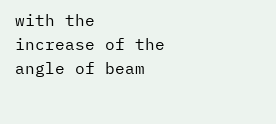with the increase of the angle of beam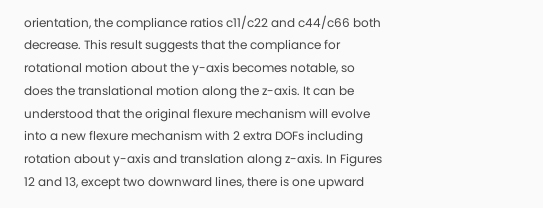orientation, the compliance ratios c11/c22 and c44/c66 both decrease. This result suggests that the compliance for rotational motion about the y-axis becomes notable, so does the translational motion along the z-axis. It can be understood that the original flexure mechanism will evolve into a new flexure mechanism with 2 extra DOFs including rotation about y-axis and translation along z-axis. In Figures 12 and 13, except two downward lines, there is one upward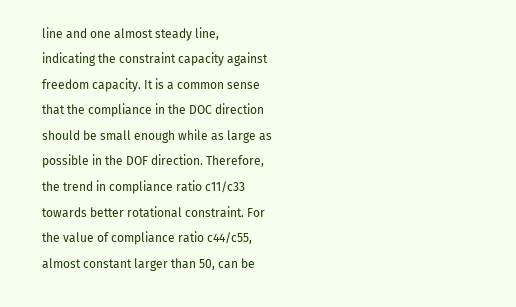line and one almost steady line, indicating the constraint capacity against freedom capacity. It is a common sense that the compliance in the DOC direction should be small enough while as large as possible in the DOF direction. Therefore, the trend in compliance ratio c11/c33 towards better rotational constraint. For the value of compliance ratio c44/c55, almost constant larger than 50, can be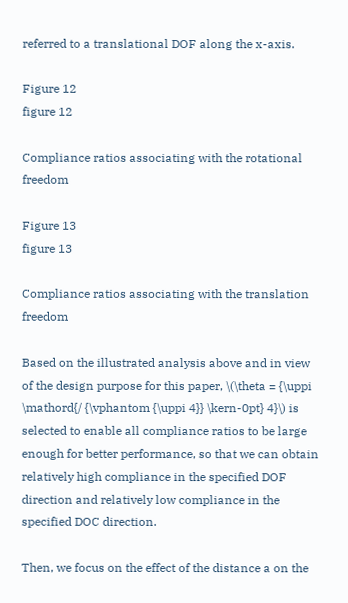referred to a translational DOF along the x-axis.

Figure 12
figure 12

Compliance ratios associating with the rotational freedom

Figure 13
figure 13

Compliance ratios associating with the translation freedom

Based on the illustrated analysis above and in view of the design purpose for this paper, \(\theta = {\uppi \mathord{/ {\vphantom {\uppi 4}} \kern-0pt} 4}\) is selected to enable all compliance ratios to be large enough for better performance, so that we can obtain relatively high compliance in the specified DOF direction and relatively low compliance in the specified DOC direction.

Then, we focus on the effect of the distance a on the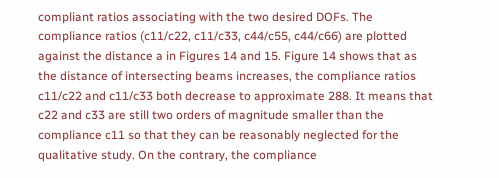compliant ratios associating with the two desired DOFs. The compliance ratios (c11/c22, c11/c33, c44/c55, c44/c66) are plotted against the distance a in Figures 14 and 15. Figure 14 shows that as the distance of intersecting beams increases, the compliance ratios c11/c22 and c11/c33 both decrease to approximate 288. It means that c22 and c33 are still two orders of magnitude smaller than the compliance c11 so that they can be reasonably neglected for the qualitative study. On the contrary, the compliance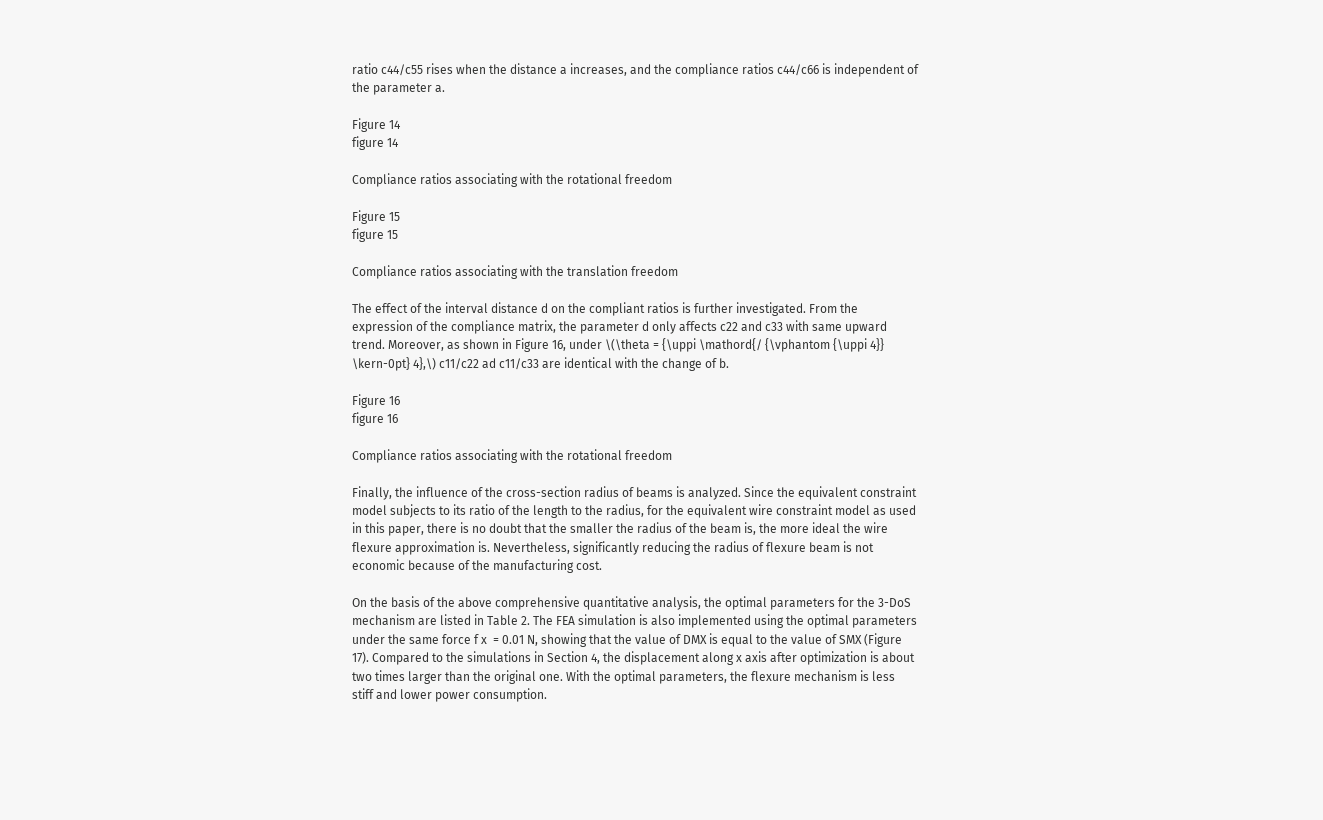ratio c44/c55 rises when the distance a increases, and the compliance ratios c44/c66 is independent of the parameter a.

Figure 14
figure 14

Compliance ratios associating with the rotational freedom

Figure 15
figure 15

Compliance ratios associating with the translation freedom

The effect of the interval distance d on the compliant ratios is further investigated. From the expression of the compliance matrix, the parameter d only affects c22 and c33 with same upward trend. Moreover, as shown in Figure 16, under \(\theta = {\uppi \mathord{/ {\vphantom {\uppi 4}} \kern-0pt} 4},\) c11/c22 ad c11/c33 are identical with the change of b.

Figure 16
figure 16

Compliance ratios associating with the rotational freedom

Finally, the influence of the cross-section radius of beams is analyzed. Since the equivalent constraint model subjects to its ratio of the length to the radius, for the equivalent wire constraint model as used in this paper, there is no doubt that the smaller the radius of the beam is, the more ideal the wire flexure approximation is. Nevertheless, significantly reducing the radius of flexure beam is not economic because of the manufacturing cost.

On the basis of the above comprehensive quantitative analysis, the optimal parameters for the 3-DoS mechanism are listed in Table 2. The FEA simulation is also implemented using the optimal parameters under the same force f x  = 0.01 N, showing that the value of DMX is equal to the value of SMX (Figure 17). Compared to the simulations in Section 4, the displacement along x axis after optimization is about two times larger than the original one. With the optimal parameters, the flexure mechanism is less stiff and lower power consumption.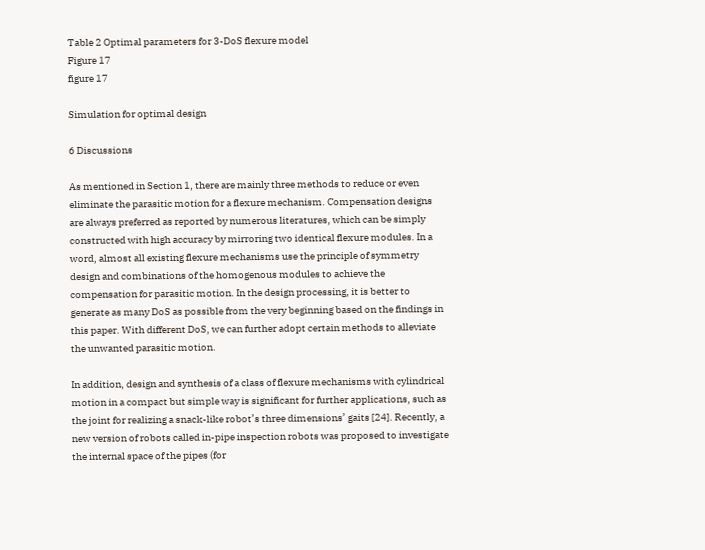Table 2 Optimal parameters for 3-DoS flexure model
Figure 17
figure 17

Simulation for optimal design

6 Discussions

As mentioned in Section 1, there are mainly three methods to reduce or even eliminate the parasitic motion for a flexure mechanism. Compensation designs are always preferred as reported by numerous literatures, which can be simply constructed with high accuracy by mirroring two identical flexure modules. In a word, almost all existing flexure mechanisms use the principle of symmetry design and combinations of the homogenous modules to achieve the compensation for parasitic motion. In the design processing, it is better to generate as many DoS as possible from the very beginning based on the findings in this paper. With different DoS, we can further adopt certain methods to alleviate the unwanted parasitic motion.

In addition, design and synthesis of a class of flexure mechanisms with cylindrical motion in a compact but simple way is significant for further applications, such as the joint for realizing a snack-like robot’s three dimensions’ gaits [24]. Recently, a new version of robots called in-pipe inspection robots was proposed to investigate the internal space of the pipes (for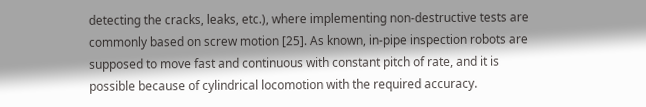detecting the cracks, leaks, etc.), where implementing non-destructive tests are commonly based on screw motion [25]. As known, in-pipe inspection robots are supposed to move fast and continuous with constant pitch of rate, and it is possible because of cylindrical locomotion with the required accuracy.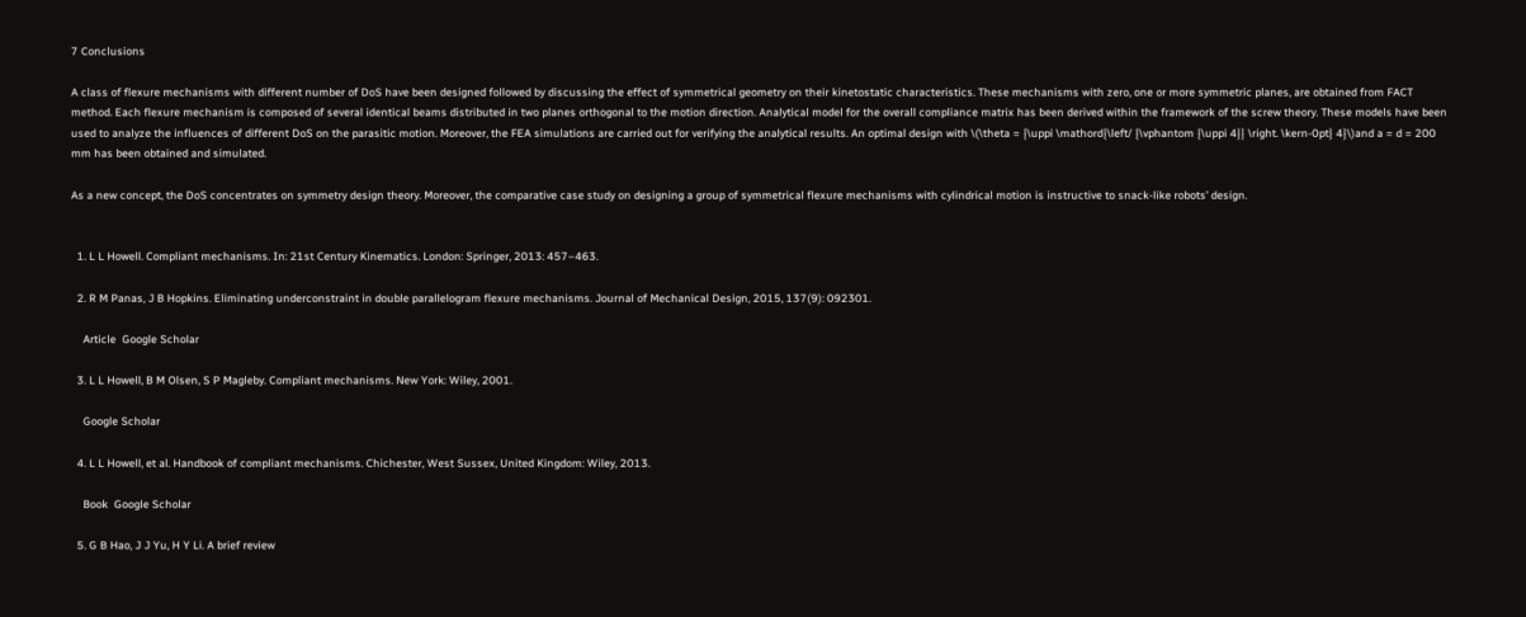7 Conclusions

A class of flexure mechanisms with different number of DoS have been designed followed by discussing the effect of symmetrical geometry on their kinetostatic characteristics. These mechanisms with zero, one or more symmetric planes, are obtained from FACT method. Each flexure mechanism is composed of several identical beams distributed in two planes orthogonal to the motion direction. Analytical model for the overall compliance matrix has been derived within the framework of the screw theory. These models have been used to analyze the influences of different DoS on the parasitic motion. Moreover, the FEA simulations are carried out for verifying the analytical results. An optimal design with \(\theta = {\uppi \mathord{\left/ {\vphantom {\uppi 4}} \right. \kern-0pt} 4}\)and a = d = 200 mm has been obtained and simulated.

As a new concept, the DoS concentrates on symmetry design theory. Moreover, the comparative case study on designing a group of symmetrical flexure mechanisms with cylindrical motion is instructive to snack-like robots’ design.


  1. L L Howell. Compliant mechanisms. In: 21st Century Kinematics. London: Springer, 2013: 457–463.

  2. R M Panas, J B Hopkins. Eliminating underconstraint in double parallelogram flexure mechanisms. Journal of Mechanical Design, 2015, 137(9): 092301.

    Article  Google Scholar

  3. L L Howell, B M Olsen, S P Magleby. Compliant mechanisms. New York: Wiley, 2001.

    Google Scholar

  4. L L Howell, et al. Handbook of compliant mechanisms. Chichester, West Sussex, United Kingdom: Wiley, 2013.

    Book  Google Scholar

  5. G B Hao, J J Yu, H Y Li. A brief review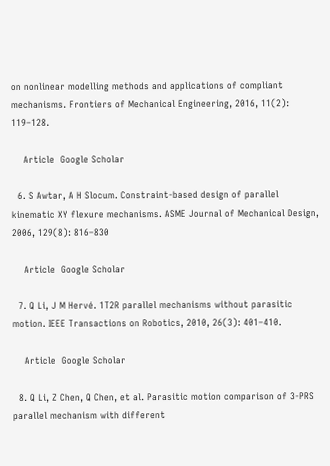on nonlinear modelling methods and applications of compliant mechanisms. Frontiers of Mechanical Engineering, 2016, 11(2): 119–128.

    Article  Google Scholar

  6. S Awtar, A H Slocum. Constraint-based design of parallel kinematic XY flexure mechanisms. ASME Journal of Mechanical Design, 2006, 129(8): 816–830

    Article  Google Scholar

  7. Q Li, J M Hervé. 1T2R parallel mechanisms without parasitic motion. IEEE Transactions on Robotics, 2010, 26(3): 401–410.

    Article  Google Scholar

  8. Q Li, Z Chen, Q Chen, et al. Parasitic motion comparison of 3-PRS parallel mechanism with different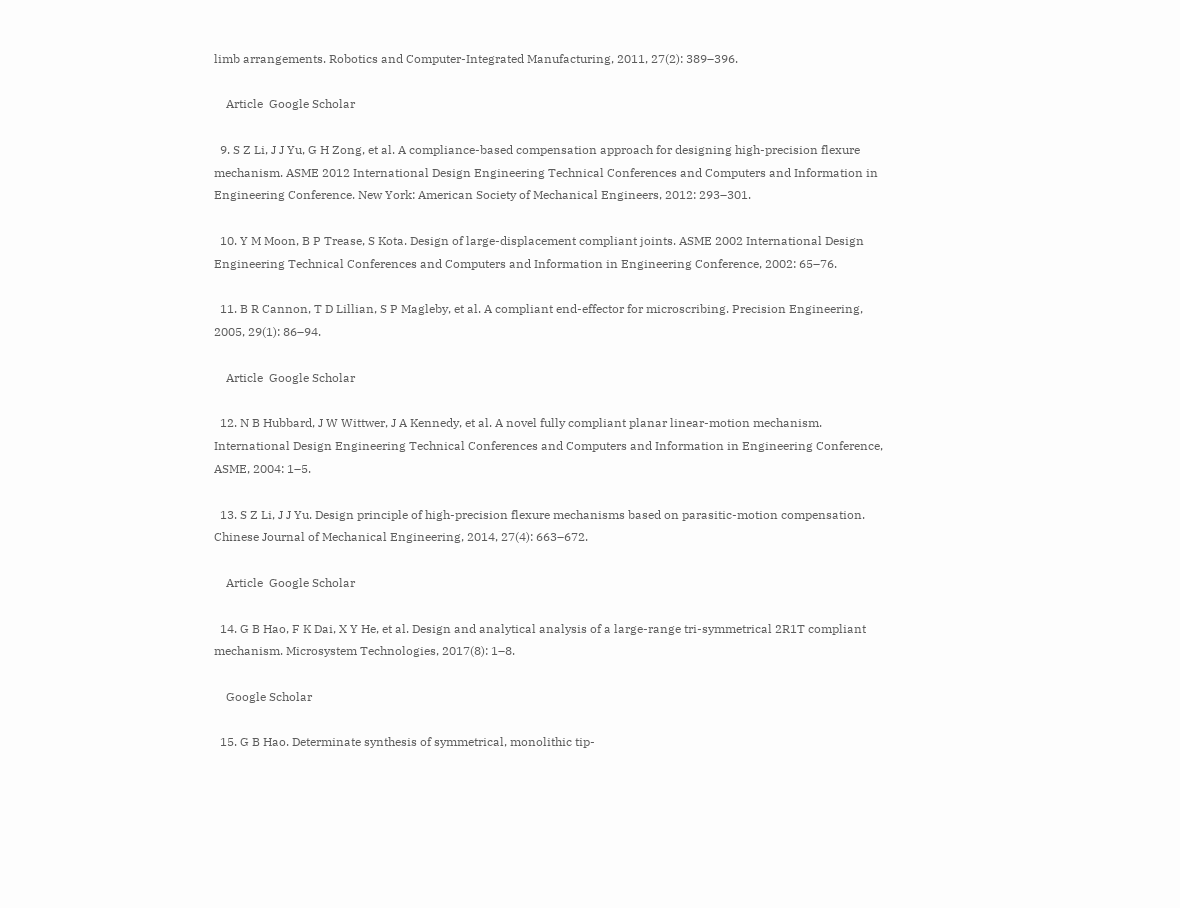limb arrangements. Robotics and Computer-Integrated Manufacturing, 2011, 27(2): 389–396.

    Article  Google Scholar

  9. S Z Li, J J Yu, G H Zong, et al. A compliance-based compensation approach for designing high-precision flexure mechanism. ASME 2012 International Design Engineering Technical Conferences and Computers and Information in Engineering Conference. New York: American Society of Mechanical Engineers, 2012: 293–301.

  10. Y M Moon, B P Trease, S Kota. Design of large-displacement compliant joints. ASME 2002 International Design Engineering Technical Conferences and Computers and Information in Engineering Conference, 2002: 65–76.

  11. B R Cannon, T D Lillian, S P Magleby, et al. A compliant end-effector for microscribing. Precision Engineering, 2005, 29(1): 86–94.

    Article  Google Scholar

  12. N B Hubbard, J W Wittwer, J A Kennedy, et al. A novel fully compliant planar linear-motion mechanism. International Design Engineering Technical Conferences and Computers and Information in Engineering Conference, ASME, 2004: 1–5.

  13. S Z Li, J J Yu. Design principle of high-precision flexure mechanisms based on parasitic-motion compensation. Chinese Journal of Mechanical Engineering, 2014, 27(4): 663–672.

    Article  Google Scholar

  14. G B Hao, F K Dai, X Y He, et al. Design and analytical analysis of a large-range tri-symmetrical 2R1T compliant mechanism. Microsystem Technologies, 2017(8): 1–8.

    Google Scholar

  15. G B Hao. Determinate synthesis of symmetrical, monolithic tip-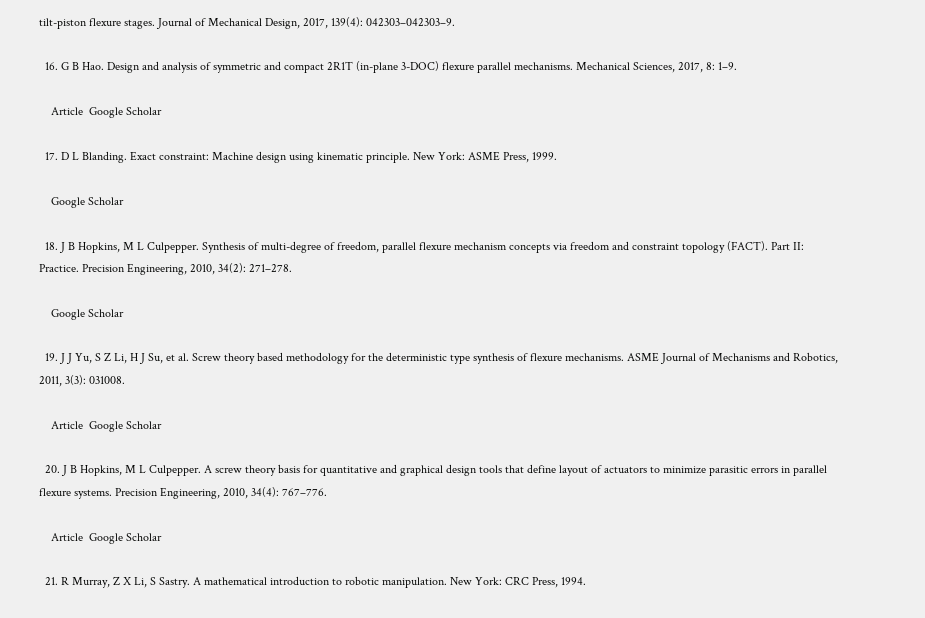tilt-piston flexure stages. Journal of Mechanical Design, 2017, 139(4): 042303–042303–9.

  16. G B Hao. Design and analysis of symmetric and compact 2R1T (in-plane 3-DOC) flexure parallel mechanisms. Mechanical Sciences, 2017, 8: 1–9.

    Article  Google Scholar

  17. D L Blanding. Exact constraint: Machine design using kinematic principle. New York: ASME Press, 1999.

    Google Scholar

  18. J B Hopkins, M L Culpepper. Synthesis of multi-degree of freedom, parallel flexure mechanism concepts via freedom and constraint topology (FACT). Part II: Practice. Precision Engineering, 2010, 34(2): 271–278.

    Google Scholar

  19. J J Yu, S Z Li, H J Su, et al. Screw theory based methodology for the deterministic type synthesis of flexure mechanisms. ASME Journal of Mechanisms and Robotics, 2011, 3(3): 031008.

    Article  Google Scholar

  20. J B Hopkins, M L Culpepper. A screw theory basis for quantitative and graphical design tools that define layout of actuators to minimize parasitic errors in parallel flexure systems. Precision Engineering, 2010, 34(4): 767–776.

    Article  Google Scholar

  21. R Murray, Z X Li, S Sastry. A mathematical introduction to robotic manipulation. New York: CRC Press, 1994.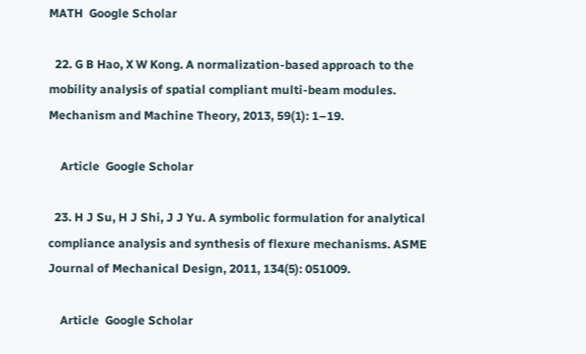MATH  Google Scholar

  22. G B Hao, X W Kong. A normalization-based approach to the mobility analysis of spatial compliant multi-beam modules. Mechanism and Machine Theory, 2013, 59(1): 1–19.

    Article  Google Scholar

  23. H J Su, H J Shi, J J Yu. A symbolic formulation for analytical compliance analysis and synthesis of flexure mechanisms. ASME Journal of Mechanical Design, 2011, 134(5): 051009.

    Article  Google Scholar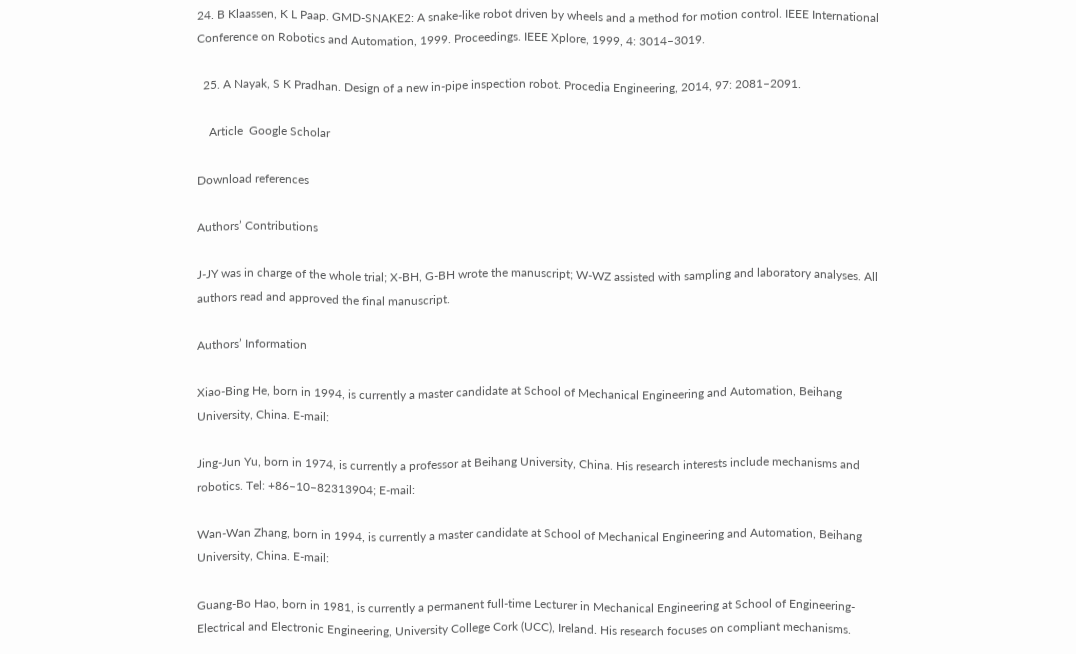24. B Klaassen, K L Paap. GMD-SNAKE2: A snake-like robot driven by wheels and a method for motion control. IEEE International Conference on Robotics and Automation, 1999. Proceedings. IEEE Xplore, 1999, 4: 3014–3019.

  25. A Nayak, S K Pradhan. Design of a new in-pipe inspection robot. Procedia Engineering, 2014, 97: 2081–2091.

    Article  Google Scholar

Download references

Authors’ Contributions

J-JY was in charge of the whole trial; X-BH, G-BH wrote the manuscript; W-WZ assisted with sampling and laboratory analyses. All authors read and approved the final manuscript.

Authors’ Information

Xiao-Bing He, born in 1994, is currently a master candidate at School of Mechanical Engineering and Automation, Beihang University, China. E-mail:

Jing-Jun Yu, born in 1974, is currently a professor at Beihang University, China. His research interests include mechanisms and robotics. Tel: +86–10–82313904; E-mail:

Wan-Wan Zhang, born in 1994, is currently a master candidate at School of Mechanical Engineering and Automation, Beihang University, China. E-mail:

Guang-Bo Hao, born in 1981, is currently a permanent full-time Lecturer in Mechanical Engineering at School of Engineering-Electrical and Electronic Engineering, University College Cork (UCC), Ireland. His research focuses on compliant mechanisms.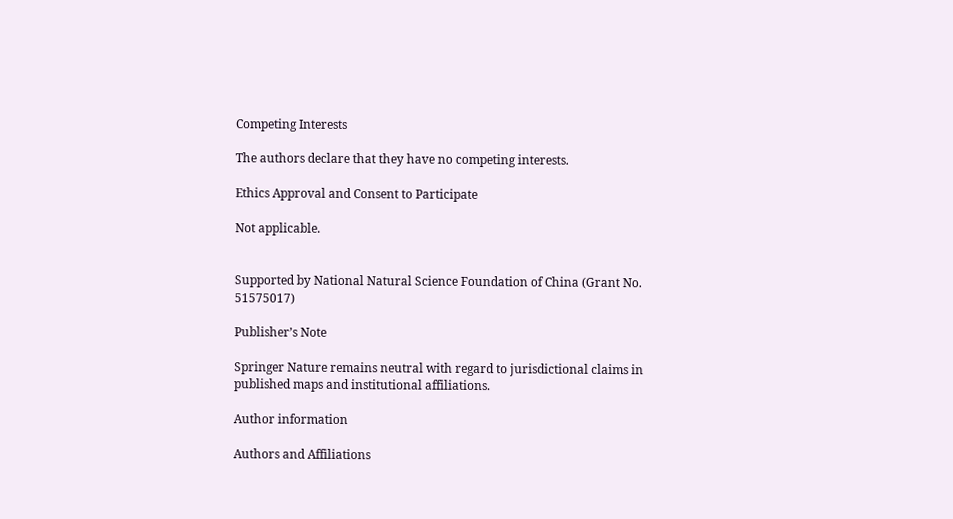Competing Interests

The authors declare that they have no competing interests.

Ethics Approval and Consent to Participate

Not applicable.


Supported by National Natural Science Foundation of China (Grant No. 51575017)

Publisher’s Note

Springer Nature remains neutral with regard to jurisdictional claims in published maps and institutional affiliations.

Author information

Authors and Affiliations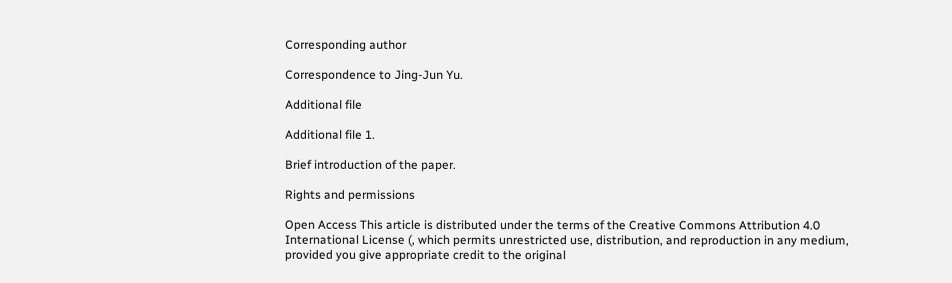Corresponding author

Correspondence to Jing-Jun Yu.

Additional file

Additional file 1.

Brief introduction of the paper.

Rights and permissions

Open Access This article is distributed under the terms of the Creative Commons Attribution 4.0 International License (, which permits unrestricted use, distribution, and reproduction in any medium, provided you give appropriate credit to the original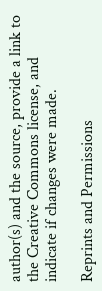author(s) and the source, provide a link to the Creative Commons license, and indicate if changes were made.

Reprints and Permissions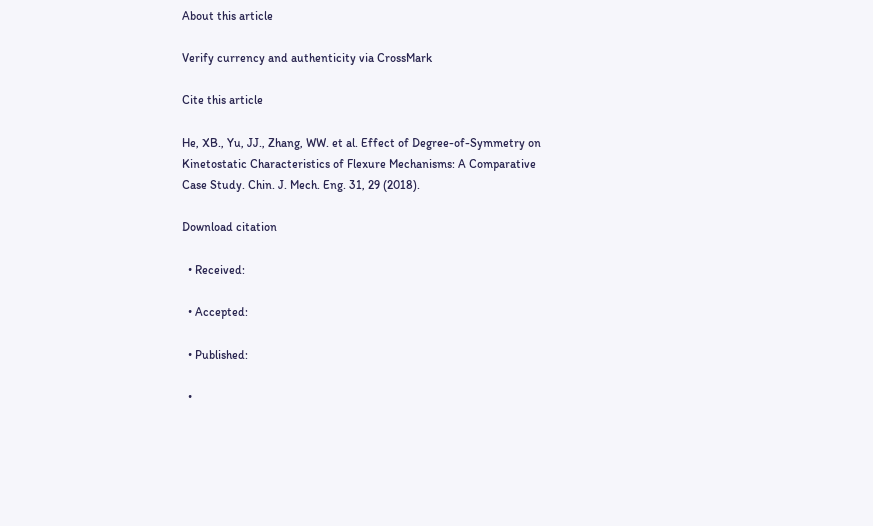About this article

Verify currency and authenticity via CrossMark

Cite this article

He, XB., Yu, JJ., Zhang, WW. et al. Effect of Degree-of-Symmetry on Kinetostatic Characteristics of Flexure Mechanisms: A Comparative Case Study. Chin. J. Mech. Eng. 31, 29 (2018).

Download citation

  • Received:

  • Accepted:

  • Published:

  •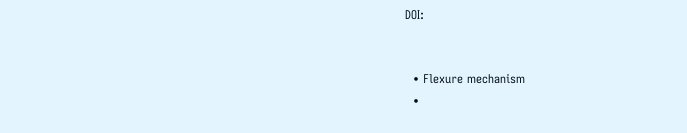DOI:


  • Flexure mechanism
  •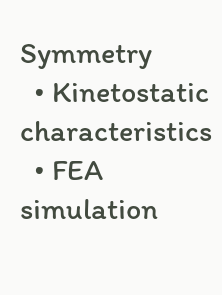Symmetry
  • Kinetostatic characteristics
  • FEA simulation